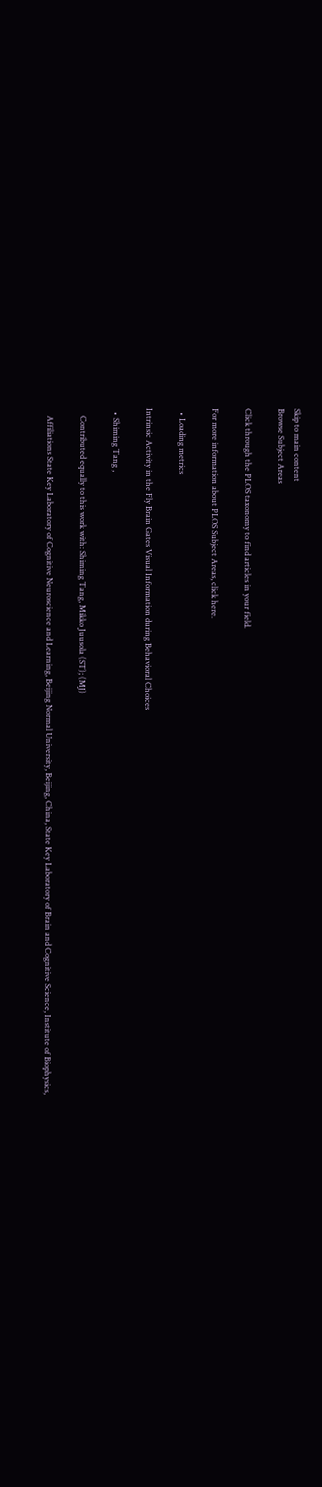Skip to main content
Browse Subject Areas

Click through the PLOS taxonomy to find articles in your field.

For more information about PLOS Subject Areas, click here.

  • Loading metrics

Intrinsic Activity in the Fly Brain Gates Visual Information during Behavioral Choices

  • Shiming Tang ,

    Contributed equally to this work with: Shiming Tang, Mikko Juusola (ST); (MJ)

    Affiliations State Key Laboratory of Cognitive Neuroscience and Learning, Beijing Normal University, Beijing, China, State Key Laboratory of Brain and Cognitive Science, Institute of Biophysics,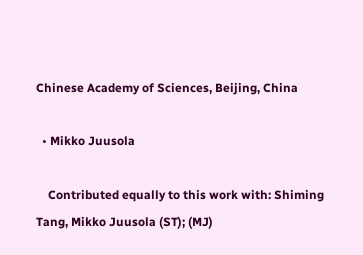Chinese Academy of Sciences, Beijing, China

  • Mikko Juusola

    Contributed equally to this work with: Shiming Tang, Mikko Juusola (ST); (MJ)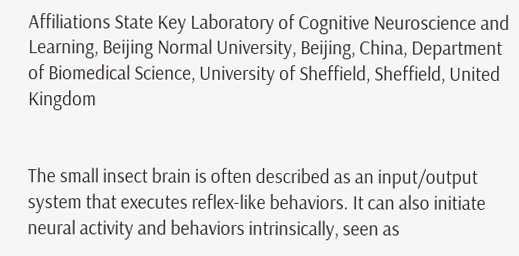Affiliations State Key Laboratory of Cognitive Neuroscience and Learning, Beijing Normal University, Beijing, China, Department of Biomedical Science, University of Sheffield, Sheffield, United Kingdom


The small insect brain is often described as an input/output system that executes reflex-like behaviors. It can also initiate neural activity and behaviors intrinsically, seen as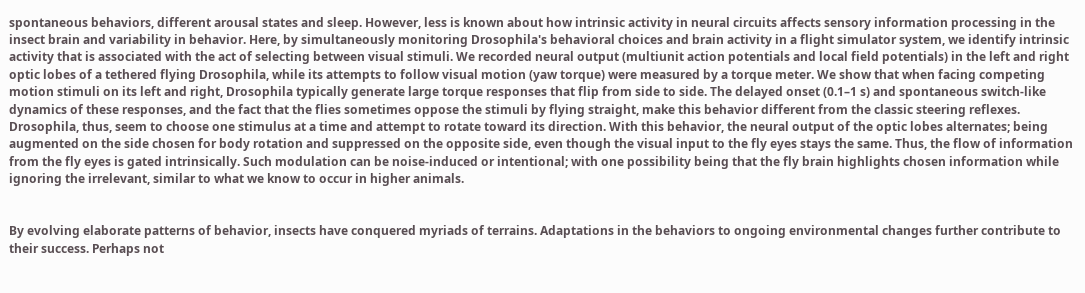spontaneous behaviors, different arousal states and sleep. However, less is known about how intrinsic activity in neural circuits affects sensory information processing in the insect brain and variability in behavior. Here, by simultaneously monitoring Drosophila's behavioral choices and brain activity in a flight simulator system, we identify intrinsic activity that is associated with the act of selecting between visual stimuli. We recorded neural output (multiunit action potentials and local field potentials) in the left and right optic lobes of a tethered flying Drosophila, while its attempts to follow visual motion (yaw torque) were measured by a torque meter. We show that when facing competing motion stimuli on its left and right, Drosophila typically generate large torque responses that flip from side to side. The delayed onset (0.1–1 s) and spontaneous switch-like dynamics of these responses, and the fact that the flies sometimes oppose the stimuli by flying straight, make this behavior different from the classic steering reflexes. Drosophila, thus, seem to choose one stimulus at a time and attempt to rotate toward its direction. With this behavior, the neural output of the optic lobes alternates; being augmented on the side chosen for body rotation and suppressed on the opposite side, even though the visual input to the fly eyes stays the same. Thus, the flow of information from the fly eyes is gated intrinsically. Such modulation can be noise-induced or intentional; with one possibility being that the fly brain highlights chosen information while ignoring the irrelevant, similar to what we know to occur in higher animals.


By evolving elaborate patterns of behavior, insects have conquered myriads of terrains. Adaptations in the behaviors to ongoing environmental changes further contribute to their success. Perhaps not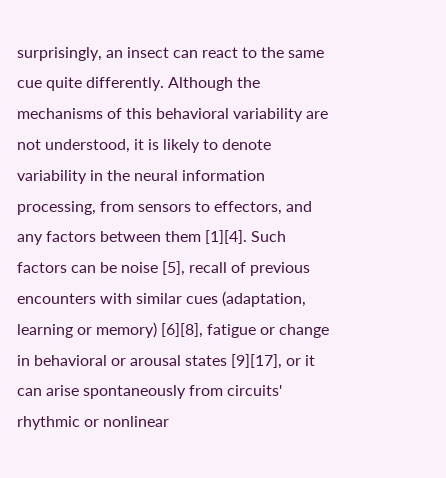surprisingly, an insect can react to the same cue quite differently. Although the mechanisms of this behavioral variability are not understood, it is likely to denote variability in the neural information processing, from sensors to effectors, and any factors between them [1][4]. Such factors can be noise [5], recall of previous encounters with similar cues (adaptation, learning or memory) [6][8], fatigue or change in behavioral or arousal states [9][17], or it can arise spontaneously from circuits' rhythmic or nonlinear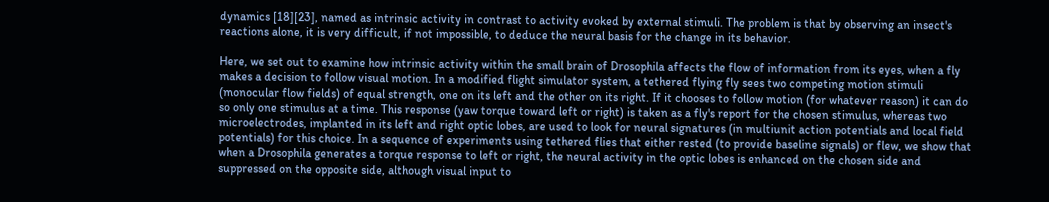dynamics [18][23], named as intrinsic activity in contrast to activity evoked by external stimuli. The problem is that by observing an insect's reactions alone, it is very difficult, if not impossible, to deduce the neural basis for the change in its behavior.

Here, we set out to examine how intrinsic activity within the small brain of Drosophila affects the flow of information from its eyes, when a fly makes a decision to follow visual motion. In a modified flight simulator system, a tethered flying fly sees two competing motion stimuli (monocular flow fields) of equal strength, one on its left and the other on its right. If it chooses to follow motion (for whatever reason) it can do so only one stimulus at a time. This response (yaw torque toward left or right) is taken as a fly's report for the chosen stimulus, whereas two microelectrodes, implanted in its left and right optic lobes, are used to look for neural signatures (in multiunit action potentials and local field potentials) for this choice. In a sequence of experiments using tethered flies that either rested (to provide baseline signals) or flew, we show that when a Drosophila generates a torque response to left or right, the neural activity in the optic lobes is enhanced on the chosen side and suppressed on the opposite side, although visual input to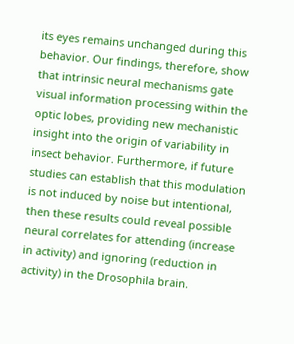its eyes remains unchanged during this behavior. Our findings, therefore, show that intrinsic neural mechanisms gate visual information processing within the optic lobes, providing new mechanistic insight into the origin of variability in insect behavior. Furthermore, if future studies can establish that this modulation is not induced by noise but intentional, then these results could reveal possible neural correlates for attending (increase in activity) and ignoring (reduction in activity) in the Drosophila brain.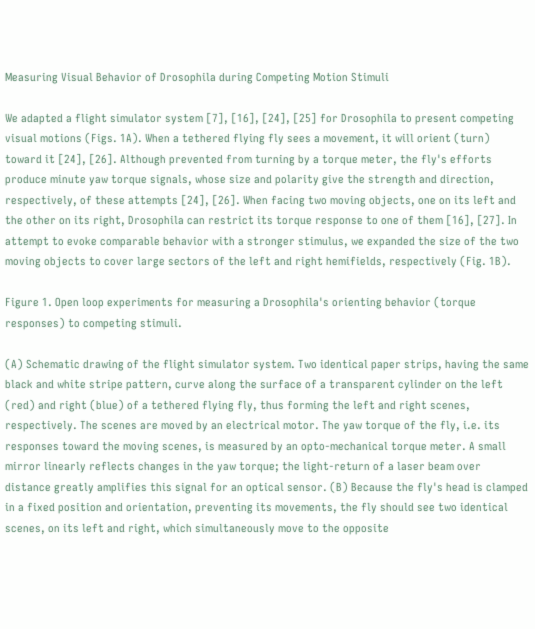Measuring Visual Behavior of Drosophila during Competing Motion Stimuli

We adapted a flight simulator system [7], [16], [24], [25] for Drosophila to present competing visual motions (Figs. 1A). When a tethered flying fly sees a movement, it will orient (turn) toward it [24], [26]. Although prevented from turning by a torque meter, the fly's efforts produce minute yaw torque signals, whose size and polarity give the strength and direction, respectively, of these attempts [24], [26]. When facing two moving objects, one on its left and the other on its right, Drosophila can restrict its torque response to one of them [16], [27]. In attempt to evoke comparable behavior with a stronger stimulus, we expanded the size of the two moving objects to cover large sectors of the left and right hemifields, respectively (Fig. 1B).

Figure 1. Open loop experiments for measuring a Drosophila's orienting behavior (torque responses) to competing stimuli.

(A) Schematic drawing of the flight simulator system. Two identical paper strips, having the same black and white stripe pattern, curve along the surface of a transparent cylinder on the left (red) and right (blue) of a tethered flying fly, thus forming the left and right scenes, respectively. The scenes are moved by an electrical motor. The yaw torque of the fly, i.e. its responses toward the moving scenes, is measured by an opto-mechanical torque meter. A small mirror linearly reflects changes in the yaw torque; the light-return of a laser beam over distance greatly amplifies this signal for an optical sensor. (B) Because the fly's head is clamped in a fixed position and orientation, preventing its movements, the fly should see two identical scenes, on its left and right, which simultaneously move to the opposite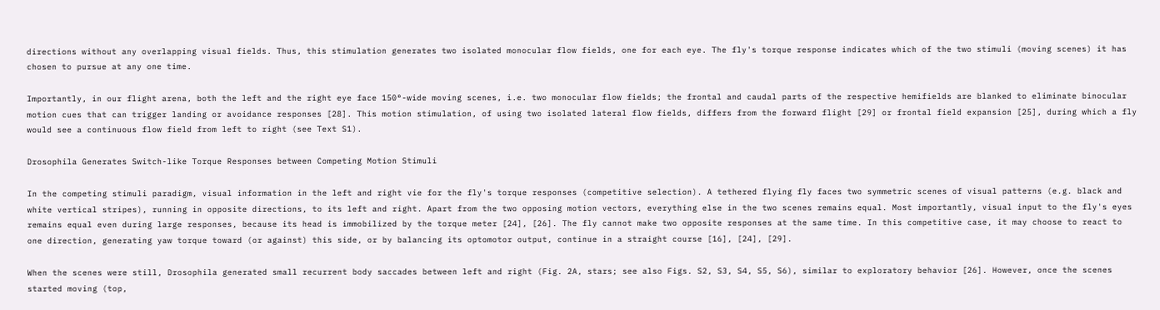directions without any overlapping visual fields. Thus, this stimulation generates two isolated monocular flow fields, one for each eye. The fly's torque response indicates which of the two stimuli (moving scenes) it has chosen to pursue at any one time.

Importantly, in our flight arena, both the left and the right eye face 150°-wide moving scenes, i.e. two monocular flow fields; the frontal and caudal parts of the respective hemifields are blanked to eliminate binocular motion cues that can trigger landing or avoidance responses [28]. This motion stimulation, of using two isolated lateral flow fields, differs from the forward flight [29] or frontal field expansion [25], during which a fly would see a continuous flow field from left to right (see Text S1).

Drosophila Generates Switch-like Torque Responses between Competing Motion Stimuli

In the competing stimuli paradigm, visual information in the left and right vie for the fly's torque responses (competitive selection). A tethered flying fly faces two symmetric scenes of visual patterns (e.g. black and white vertical stripes), running in opposite directions, to its left and right. Apart from the two opposing motion vectors, everything else in the two scenes remains equal. Most importantly, visual input to the fly's eyes remains equal even during large responses, because its head is immobilized by the torque meter [24], [26]. The fly cannot make two opposite responses at the same time. In this competitive case, it may choose to react to one direction, generating yaw torque toward (or against) this side, or by balancing its optomotor output, continue in a straight course [16], [24], [29].

When the scenes were still, Drosophila generated small recurrent body saccades between left and right (Fig. 2A, stars; see also Figs. S2, S3, S4, S5, S6), similar to exploratory behavior [26]. However, once the scenes started moving (top,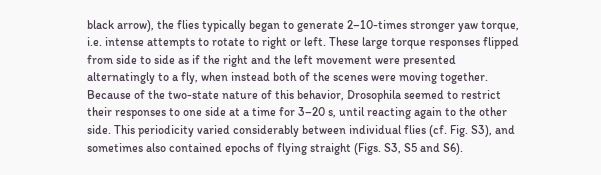black arrow), the flies typically began to generate 2–10-times stronger yaw torque, i.e. intense attempts to rotate to right or left. These large torque responses flipped from side to side as if the right and the left movement were presented alternatingly to a fly, when instead both of the scenes were moving together. Because of the two-state nature of this behavior, Drosophila seemed to restrict their responses to one side at a time for 3–20 s, until reacting again to the other side. This periodicity varied considerably between individual flies (cf. Fig. S3), and sometimes also contained epochs of flying straight (Figs. S3, S5 and S6).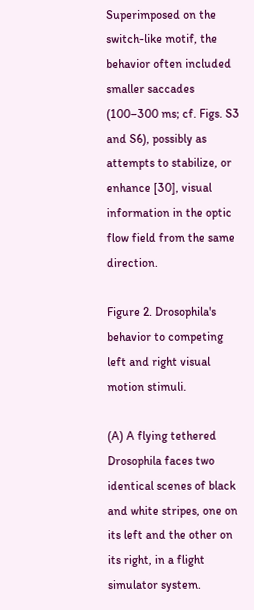Superimposed on the switch-like motif, the behavior often included smaller saccades (100–300 ms; cf. Figs. S3 and S6), possibly as attempts to stabilize, or enhance [30], visual information in the optic flow field from the same direction.

Figure 2. Drosophila's behavior to competing left and right visual motion stimuli.

(A) A flying tethered Drosophila faces two identical scenes of black and white stripes, one on its left and the other on its right, in a flight simulator system.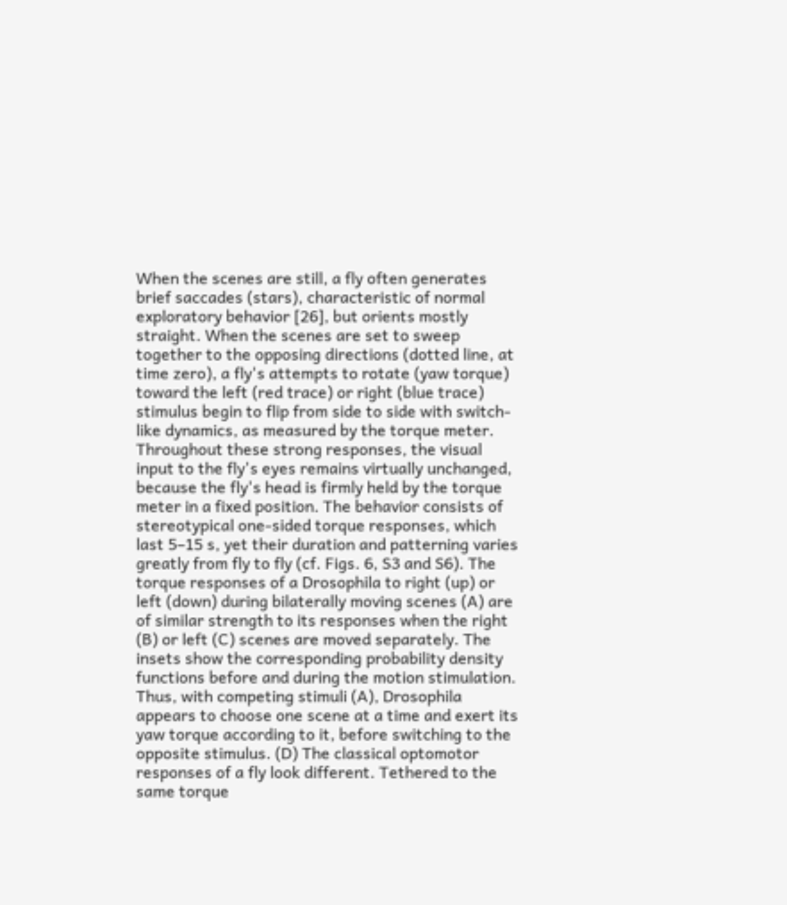When the scenes are still, a fly often generates brief saccades (stars), characteristic of normal exploratory behavior [26], but orients mostly straight. When the scenes are set to sweep together to the opposing directions (dotted line, at time zero), a fly's attempts to rotate (yaw torque) toward the left (red trace) or right (blue trace) stimulus begin to flip from side to side with switch-like dynamics, as measured by the torque meter. Throughout these strong responses, the visual input to the fly's eyes remains virtually unchanged, because the fly's head is firmly held by the torque meter in a fixed position. The behavior consists of stereotypical one-sided torque responses, which last 5–15 s, yet their duration and patterning varies greatly from fly to fly (cf. Figs. 6, S3 and S6). The torque responses of a Drosophila to right (up) or left (down) during bilaterally moving scenes (A) are of similar strength to its responses when the right (B) or left (C) scenes are moved separately. The insets show the corresponding probability density functions before and during the motion stimulation. Thus, with competing stimuli (A), Drosophila appears to choose one scene at a time and exert its yaw torque according to it, before switching to the opposite stimulus. (D) The classical optomotor responses of a fly look different. Tethered to the same torque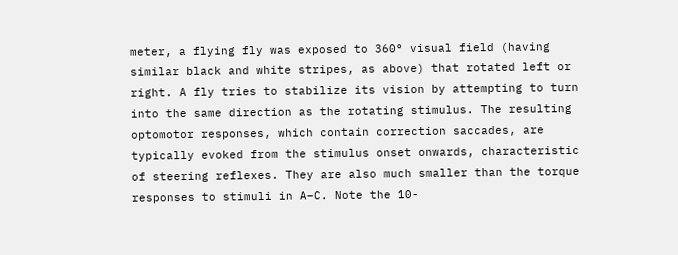meter, a flying fly was exposed to 360° visual field (having similar black and white stripes, as above) that rotated left or right. A fly tries to stabilize its vision by attempting to turn into the same direction as the rotating stimulus. The resulting optomotor responses, which contain correction saccades, are typically evoked from the stimulus onset onwards, characteristic of steering reflexes. They are also much smaller than the torque responses to stimuli in A–C. Note the 10-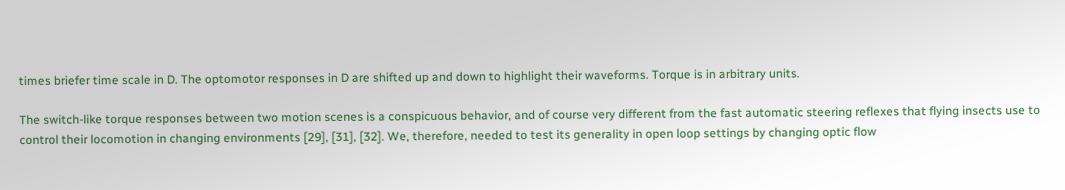times briefer time scale in D. The optomotor responses in D are shifted up and down to highlight their waveforms. Torque is in arbitrary units.

The switch-like torque responses between two motion scenes is a conspicuous behavior, and of course very different from the fast automatic steering reflexes that flying insects use to control their locomotion in changing environments [29], [31], [32]. We, therefore, needed to test its generality in open loop settings by changing optic flow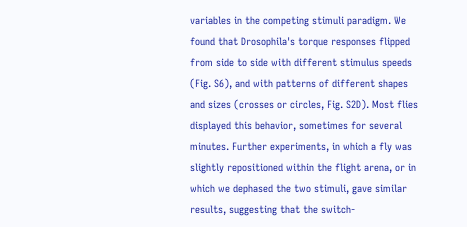variables in the competing stimuli paradigm. We found that Drosophila's torque responses flipped from side to side with different stimulus speeds (Fig. S6), and with patterns of different shapes and sizes (crosses or circles, Fig. S2D). Most flies displayed this behavior, sometimes for several minutes. Further experiments, in which a fly was slightly repositioned within the flight arena, or in which we dephased the two stimuli, gave similar results, suggesting that the switch-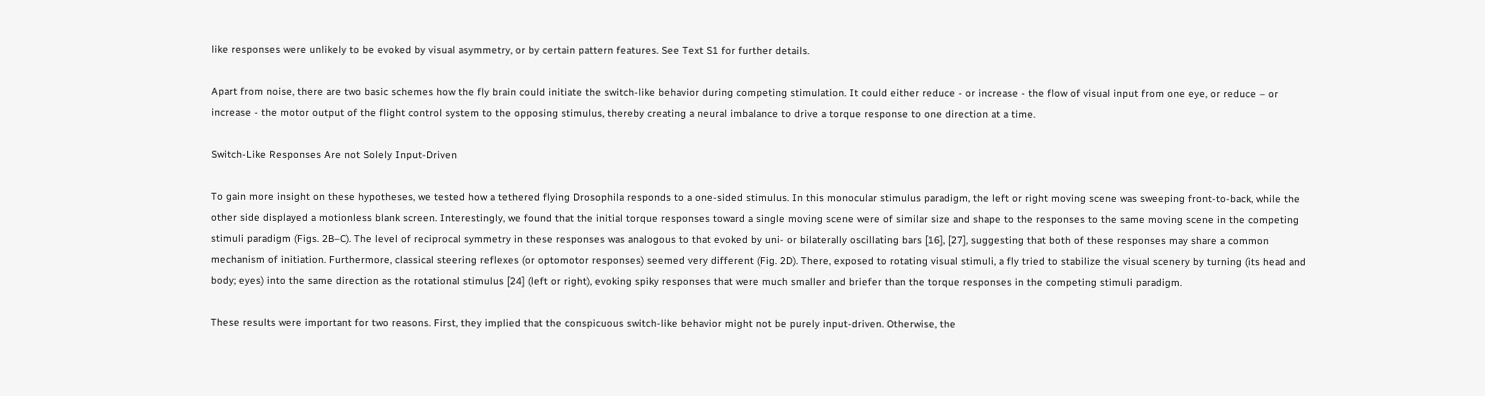like responses were unlikely to be evoked by visual asymmetry, or by certain pattern features. See Text S1 for further details.

Apart from noise, there are two basic schemes how the fly brain could initiate the switch-like behavior during competing stimulation. It could either reduce - or increase - the flow of visual input from one eye, or reduce – or increase - the motor output of the flight control system to the opposing stimulus, thereby creating a neural imbalance to drive a torque response to one direction at a time.

Switch-Like Responses Are not Solely Input-Driven

To gain more insight on these hypotheses, we tested how a tethered flying Drosophila responds to a one-sided stimulus. In this monocular stimulus paradigm, the left or right moving scene was sweeping front-to-back, while the other side displayed a motionless blank screen. Interestingly, we found that the initial torque responses toward a single moving scene were of similar size and shape to the responses to the same moving scene in the competing stimuli paradigm (Figs. 2B–C). The level of reciprocal symmetry in these responses was analogous to that evoked by uni- or bilaterally oscillating bars [16], [27], suggesting that both of these responses may share a common mechanism of initiation. Furthermore, classical steering reflexes (or optomotor responses) seemed very different (Fig. 2D). There, exposed to rotating visual stimuli, a fly tried to stabilize the visual scenery by turning (its head and body; eyes) into the same direction as the rotational stimulus [24] (left or right), evoking spiky responses that were much smaller and briefer than the torque responses in the competing stimuli paradigm.

These results were important for two reasons. First, they implied that the conspicuous switch-like behavior might not be purely input-driven. Otherwise, the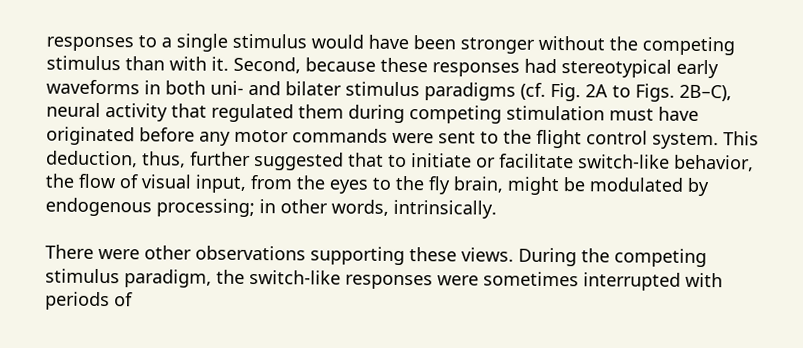responses to a single stimulus would have been stronger without the competing stimulus than with it. Second, because these responses had stereotypical early waveforms in both uni- and bilater stimulus paradigms (cf. Fig. 2A to Figs. 2B–C), neural activity that regulated them during competing stimulation must have originated before any motor commands were sent to the flight control system. This deduction, thus, further suggested that to initiate or facilitate switch-like behavior, the flow of visual input, from the eyes to the fly brain, might be modulated by endogenous processing; in other words, intrinsically.

There were other observations supporting these views. During the competing stimulus paradigm, the switch-like responses were sometimes interrupted with periods of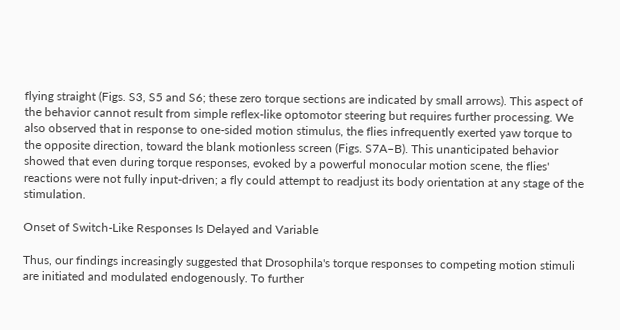flying straight (Figs. S3, S5 and S6; these zero torque sections are indicated by small arrows). This aspect of the behavior cannot result from simple reflex-like optomotor steering but requires further processing. We also observed that in response to one-sided motion stimulus, the flies infrequently exerted yaw torque to the opposite direction, toward the blank motionless screen (Figs. S7A–B). This unanticipated behavior showed that even during torque responses, evoked by a powerful monocular motion scene, the flies' reactions were not fully input-driven; a fly could attempt to readjust its body orientation at any stage of the stimulation.

Onset of Switch-Like Responses Is Delayed and Variable

Thus, our findings increasingly suggested that Drosophila's torque responses to competing motion stimuli are initiated and modulated endogenously. To further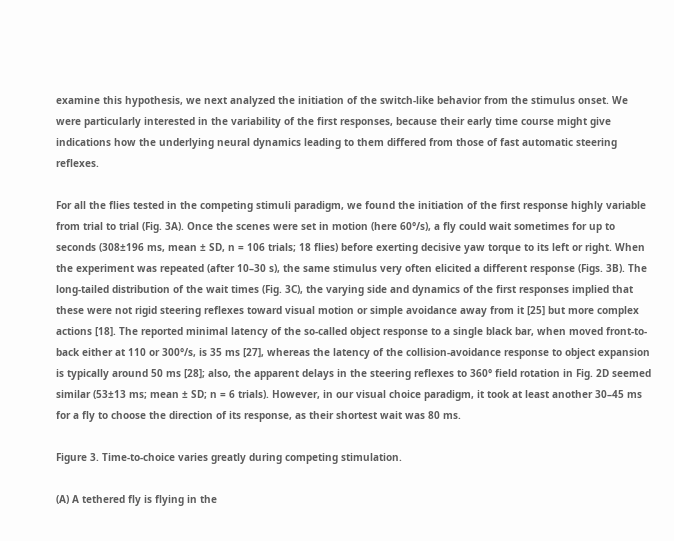examine this hypothesis, we next analyzed the initiation of the switch-like behavior from the stimulus onset. We were particularly interested in the variability of the first responses, because their early time course might give indications how the underlying neural dynamics leading to them differed from those of fast automatic steering reflexes.

For all the flies tested in the competing stimuli paradigm, we found the initiation of the first response highly variable from trial to trial (Fig. 3A). Once the scenes were set in motion (here 60°/s), a fly could wait sometimes for up to seconds (308±196 ms, mean ± SD, n = 106 trials; 18 flies) before exerting decisive yaw torque to its left or right. When the experiment was repeated (after 10–30 s), the same stimulus very often elicited a different response (Figs. 3B). The long-tailed distribution of the wait times (Fig. 3C), the varying side and dynamics of the first responses implied that these were not rigid steering reflexes toward visual motion or simple avoidance away from it [25] but more complex actions [18]. The reported minimal latency of the so-called object response to a single black bar, when moved front-to-back either at 110 or 300°/s, is 35 ms [27], whereas the latency of the collision-avoidance response to object expansion is typically around 50 ms [28]; also, the apparent delays in the steering reflexes to 360° field rotation in Fig. 2D seemed similar (53±13 ms; mean ± SD; n = 6 trials). However, in our visual choice paradigm, it took at least another 30–45 ms for a fly to choose the direction of its response, as their shortest wait was 80 ms.

Figure 3. Time-to-choice varies greatly during competing stimulation.

(A) A tethered fly is flying in the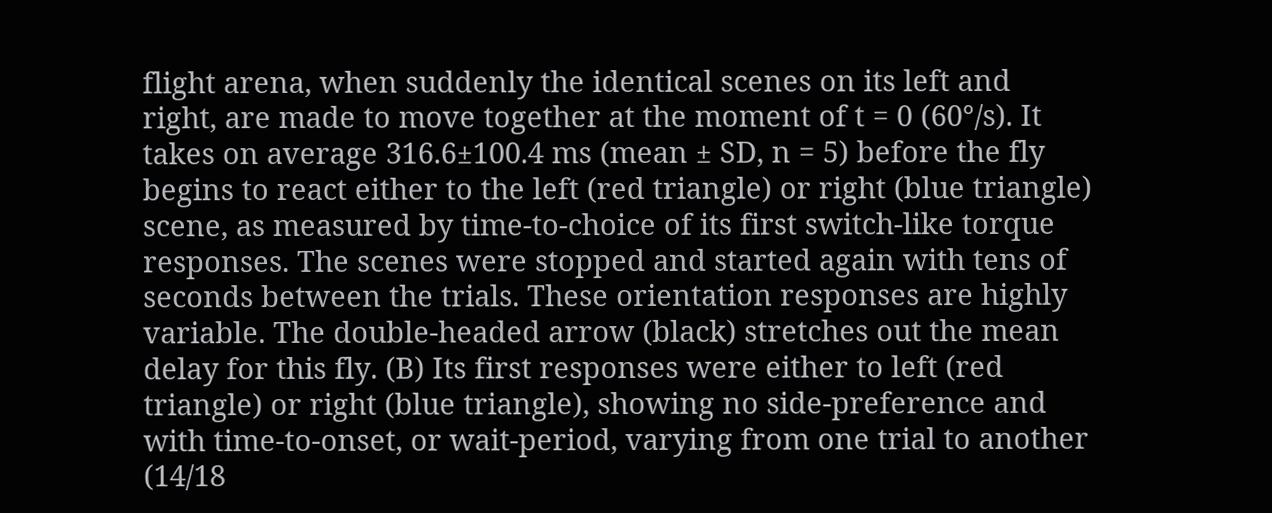flight arena, when suddenly the identical scenes on its left and right, are made to move together at the moment of t = 0 (60°/s). It takes on average 316.6±100.4 ms (mean ± SD, n = 5) before the fly begins to react either to the left (red triangle) or right (blue triangle) scene, as measured by time-to-choice of its first switch-like torque responses. The scenes were stopped and started again with tens of seconds between the trials. These orientation responses are highly variable. The double-headed arrow (black) stretches out the mean delay for this fly. (B) Its first responses were either to left (red triangle) or right (blue triangle), showing no side-preference and with time-to-onset, or wait-period, varying from one trial to another (14/18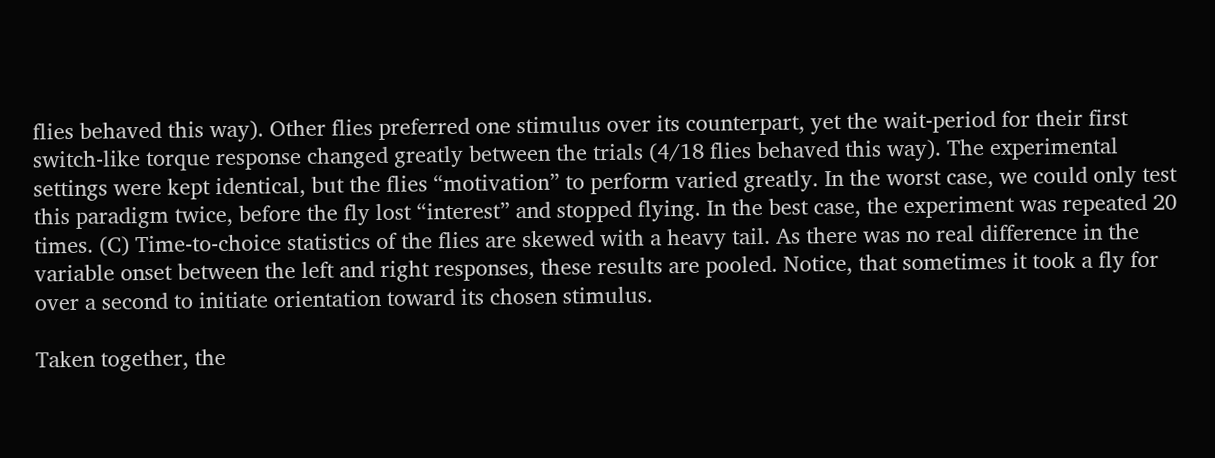flies behaved this way). Other flies preferred one stimulus over its counterpart, yet the wait-period for their first switch-like torque response changed greatly between the trials (4/18 flies behaved this way). The experimental settings were kept identical, but the flies “motivation” to perform varied greatly. In the worst case, we could only test this paradigm twice, before the fly lost “interest” and stopped flying. In the best case, the experiment was repeated 20 times. (C) Time-to-choice statistics of the flies are skewed with a heavy tail. As there was no real difference in the variable onset between the left and right responses, these results are pooled. Notice, that sometimes it took a fly for over a second to initiate orientation toward its chosen stimulus.

Taken together, the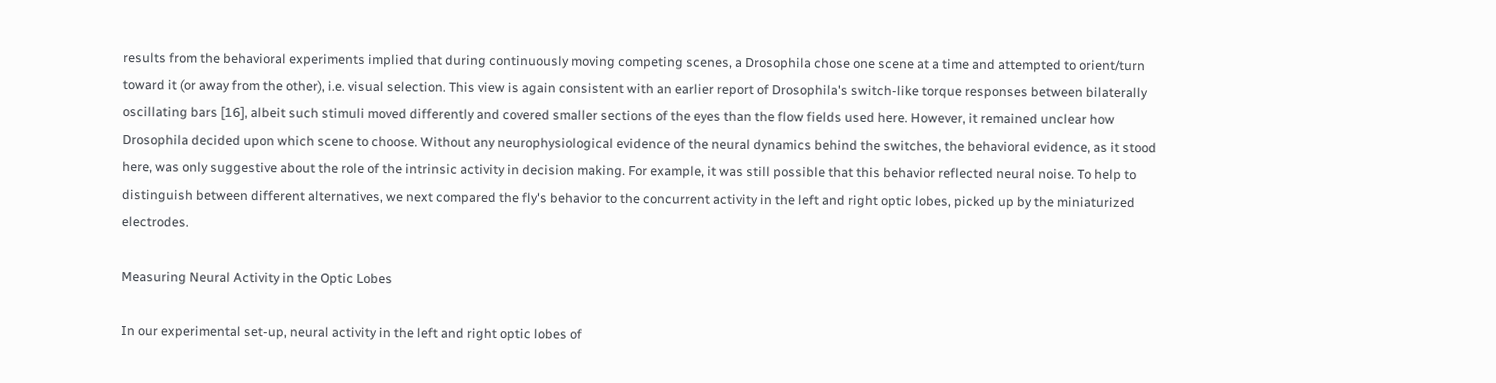results from the behavioral experiments implied that during continuously moving competing scenes, a Drosophila chose one scene at a time and attempted to orient/turn toward it (or away from the other), i.e. visual selection. This view is again consistent with an earlier report of Drosophila's switch-like torque responses between bilaterally oscillating bars [16], albeit such stimuli moved differently and covered smaller sections of the eyes than the flow fields used here. However, it remained unclear how Drosophila decided upon which scene to choose. Without any neurophysiological evidence of the neural dynamics behind the switches, the behavioral evidence, as it stood here, was only suggestive about the role of the intrinsic activity in decision making. For example, it was still possible that this behavior reflected neural noise. To help to distinguish between different alternatives, we next compared the fly's behavior to the concurrent activity in the left and right optic lobes, picked up by the miniaturized electrodes.

Measuring Neural Activity in the Optic Lobes

In our experimental set-up, neural activity in the left and right optic lobes of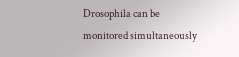Drosophila can be monitored simultaneously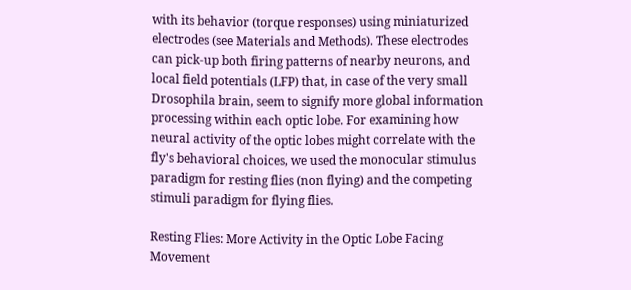with its behavior (torque responses) using miniaturized electrodes (see Materials and Methods). These electrodes can pick-up both firing patterns of nearby neurons, and local field potentials (LFP) that, in case of the very small Drosophila brain, seem to signify more global information processing within each optic lobe. For examining how neural activity of the optic lobes might correlate with the fly's behavioral choices, we used the monocular stimulus paradigm for resting flies (non flying) and the competing stimuli paradigm for flying flies.

Resting Flies: More Activity in the Optic Lobe Facing Movement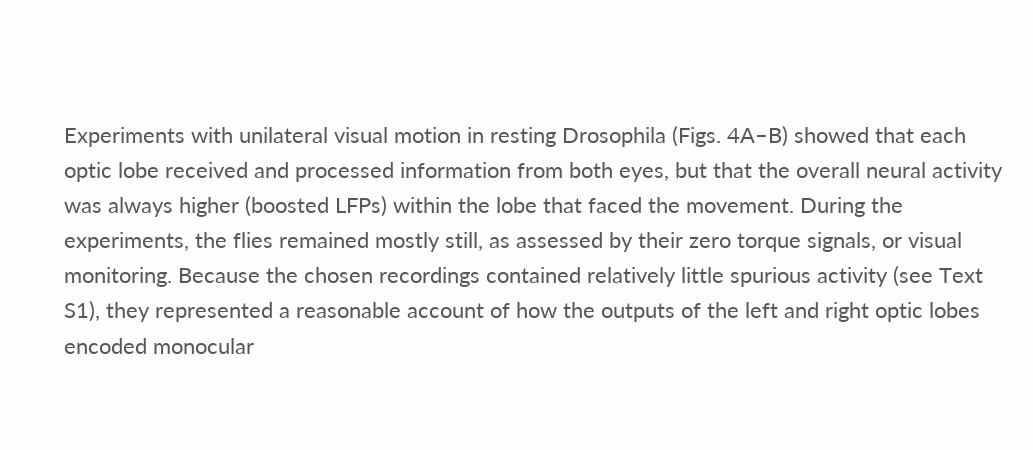Experiments with unilateral visual motion in resting Drosophila (Figs. 4A–B) showed that each optic lobe received and processed information from both eyes, but that the overall neural activity was always higher (boosted LFPs) within the lobe that faced the movement. During the experiments, the flies remained mostly still, as assessed by their zero torque signals, or visual monitoring. Because the chosen recordings contained relatively little spurious activity (see Text S1), they represented a reasonable account of how the outputs of the left and right optic lobes encoded monocular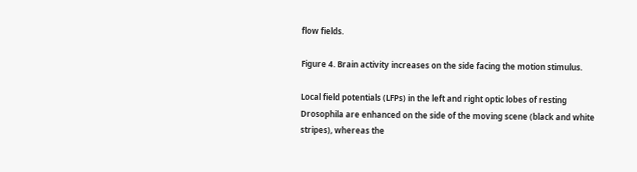flow fields.

Figure 4. Brain activity increases on the side facing the motion stimulus.

Local field potentials (LFPs) in the left and right optic lobes of resting Drosophila are enhanced on the side of the moving scene (black and white stripes), whereas the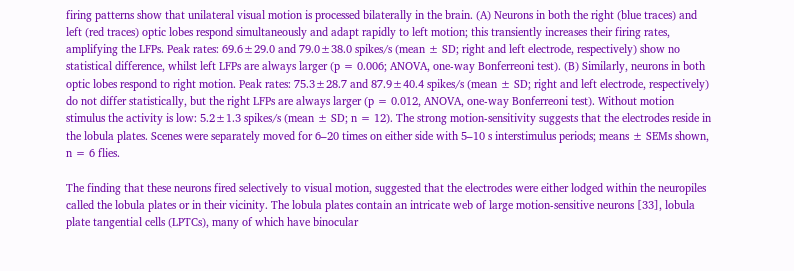firing patterns show that unilateral visual motion is processed bilaterally in the brain. (A) Neurons in both the right (blue traces) and left (red traces) optic lobes respond simultaneously and adapt rapidly to left motion; this transiently increases their firing rates, amplifying the LFPs. Peak rates: 69.6±29.0 and 79.0±38.0 spikes/s (mean ± SD; right and left electrode, respectively) show no statistical difference, whilst left LFPs are always larger (p = 0.006; ANOVA, one-way Bonferreoni test). (B) Similarly, neurons in both optic lobes respond to right motion. Peak rates: 75.3±28.7 and 87.9±40.4 spikes/s (mean ± SD; right and left electrode, respectively) do not differ statistically, but the right LFPs are always larger (p = 0.012, ANOVA, one-way Bonferreoni test). Without motion stimulus the activity is low: 5.2±1.3 spikes/s (mean ± SD; n = 12). The strong motion-sensitivity suggests that the electrodes reside in the lobula plates. Scenes were separately moved for 6–20 times on either side with 5–10 s interstimulus periods; means ± SEMs shown, n = 6 flies.

The finding that these neurons fired selectively to visual motion, suggested that the electrodes were either lodged within the neuropiles called the lobula plates or in their vicinity. The lobula plates contain an intricate web of large motion-sensitive neurons [33], lobula plate tangential cells (LPTCs), many of which have binocular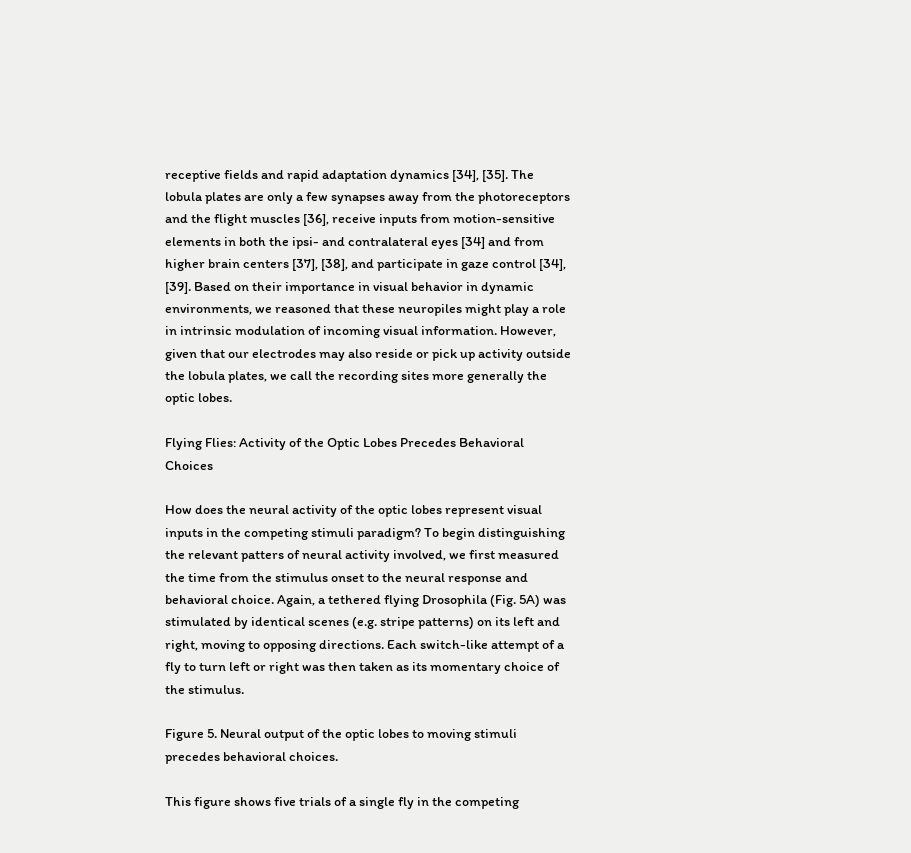receptive fields and rapid adaptation dynamics [34], [35]. The lobula plates are only a few synapses away from the photoreceptors and the flight muscles [36], receive inputs from motion-sensitive elements in both the ipsi- and contralateral eyes [34] and from higher brain centers [37], [38], and participate in gaze control [34], [39]. Based on their importance in visual behavior in dynamic environments, we reasoned that these neuropiles might play a role in intrinsic modulation of incoming visual information. However, given that our electrodes may also reside or pick up activity outside the lobula plates, we call the recording sites more generally the optic lobes.

Flying Flies: Activity of the Optic Lobes Precedes Behavioral Choices

How does the neural activity of the optic lobes represent visual inputs in the competing stimuli paradigm? To begin distinguishing the relevant patters of neural activity involved, we first measured the time from the stimulus onset to the neural response and behavioral choice. Again, a tethered flying Drosophila (Fig. 5A) was stimulated by identical scenes (e.g. stripe patterns) on its left and right, moving to opposing directions. Each switch-like attempt of a fly to turn left or right was then taken as its momentary choice of the stimulus.

Figure 5. Neural output of the optic lobes to moving stimuli precedes behavioral choices.

This figure shows five trials of a single fly in the competing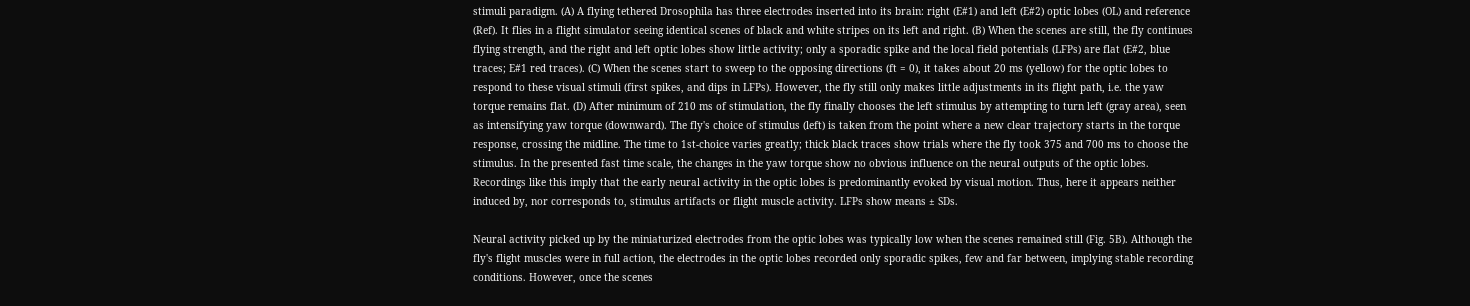stimuli paradigm. (A) A flying tethered Drosophila has three electrodes inserted into its brain: right (E#1) and left (E#2) optic lobes (OL) and reference (Ref). It flies in a flight simulator seeing identical scenes of black and white stripes on its left and right. (B) When the scenes are still, the fly continues flying strength, and the right and left optic lobes show little activity; only a sporadic spike and the local field potentials (LFPs) are flat (E#2, blue traces; E#1 red traces). (C) When the scenes start to sweep to the opposing directions (ft = 0), it takes about 20 ms (yellow) for the optic lobes to respond to these visual stimuli (first spikes, and dips in LFPs). However, the fly still only makes little adjustments in its flight path, i.e. the yaw torque remains flat. (D) After minimum of 210 ms of stimulation, the fly finally chooses the left stimulus by attempting to turn left (gray area), seen as intensifying yaw torque (downward). The fly's choice of stimulus (left) is taken from the point where a new clear trajectory starts in the torque response, crossing the midline. The time to 1st-choice varies greatly; thick black traces show trials where the fly took 375 and 700 ms to choose the stimulus. In the presented fast time scale, the changes in the yaw torque show no obvious influence on the neural outputs of the optic lobes. Recordings like this imply that the early neural activity in the optic lobes is predominantly evoked by visual motion. Thus, here it appears neither induced by, nor corresponds to, stimulus artifacts or flight muscle activity. LFPs show means ± SDs.

Neural activity picked up by the miniaturized electrodes from the optic lobes was typically low when the scenes remained still (Fig. 5B). Although the fly's flight muscles were in full action, the electrodes in the optic lobes recorded only sporadic spikes, few and far between, implying stable recording conditions. However, once the scenes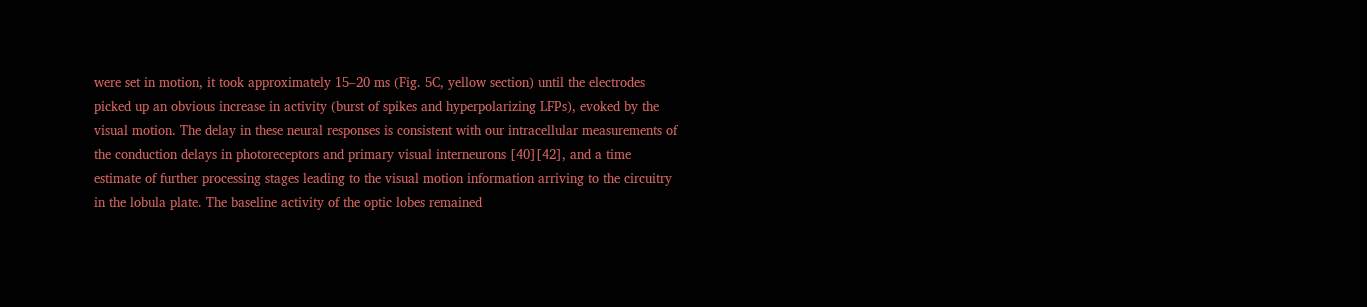were set in motion, it took approximately 15–20 ms (Fig. 5C, yellow section) until the electrodes picked up an obvious increase in activity (burst of spikes and hyperpolarizing LFPs), evoked by the visual motion. The delay in these neural responses is consistent with our intracellular measurements of the conduction delays in photoreceptors and primary visual interneurons [40][42], and a time estimate of further processing stages leading to the visual motion information arriving to the circuitry in the lobula plate. The baseline activity of the optic lobes remained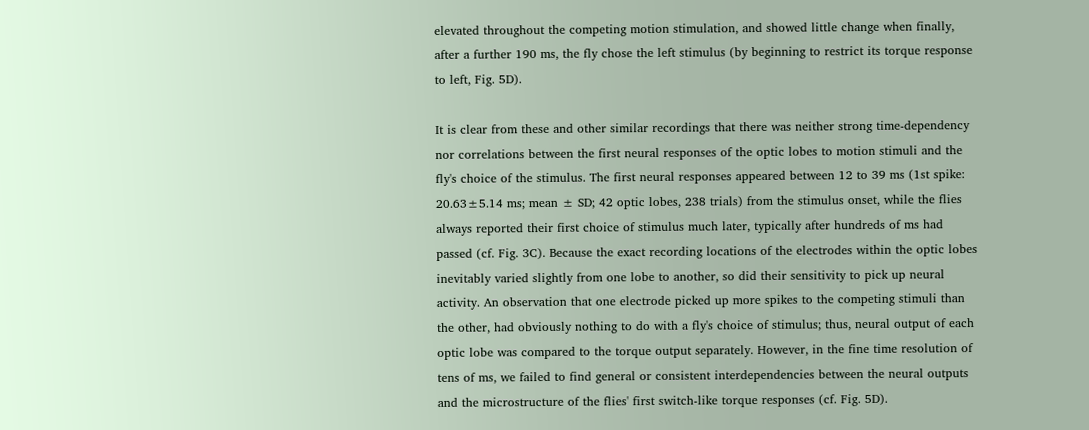elevated throughout the competing motion stimulation, and showed little change when finally, after a further 190 ms, the fly chose the left stimulus (by beginning to restrict its torque response to left, Fig. 5D).

It is clear from these and other similar recordings that there was neither strong time-dependency nor correlations between the first neural responses of the optic lobes to motion stimuli and the fly's choice of the stimulus. The first neural responses appeared between 12 to 39 ms (1st spike: 20.63±5.14 ms; mean ± SD; 42 optic lobes, 238 trials) from the stimulus onset, while the flies always reported their first choice of stimulus much later, typically after hundreds of ms had passed (cf. Fig. 3C). Because the exact recording locations of the electrodes within the optic lobes inevitably varied slightly from one lobe to another, so did their sensitivity to pick up neural activity. An observation that one electrode picked up more spikes to the competing stimuli than the other, had obviously nothing to do with a fly's choice of stimulus; thus, neural output of each optic lobe was compared to the torque output separately. However, in the fine time resolution of tens of ms, we failed to find general or consistent interdependencies between the neural outputs and the microstructure of the flies' first switch-like torque responses (cf. Fig. 5D).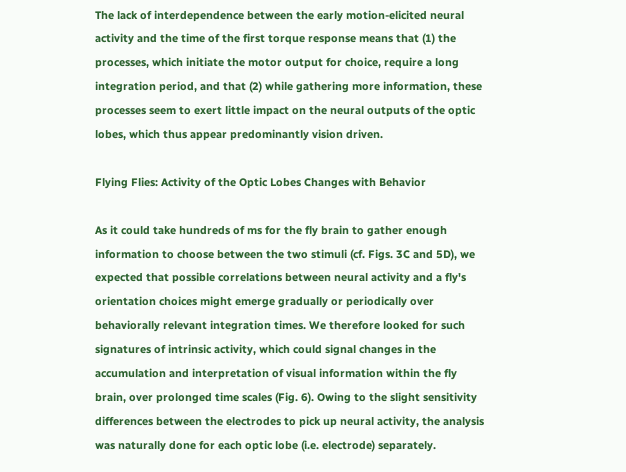The lack of interdependence between the early motion-elicited neural activity and the time of the first torque response means that (1) the processes, which initiate the motor output for choice, require a long integration period, and that (2) while gathering more information, these processes seem to exert little impact on the neural outputs of the optic lobes, which thus appear predominantly vision driven.

Flying Flies: Activity of the Optic Lobes Changes with Behavior

As it could take hundreds of ms for the fly brain to gather enough information to choose between the two stimuli (cf. Figs. 3C and 5D), we expected that possible correlations between neural activity and a fly's orientation choices might emerge gradually or periodically over behaviorally relevant integration times. We therefore looked for such signatures of intrinsic activity, which could signal changes in the accumulation and interpretation of visual information within the fly brain, over prolonged time scales (Fig. 6). Owing to the slight sensitivity differences between the electrodes to pick up neural activity, the analysis was naturally done for each optic lobe (i.e. electrode) separately.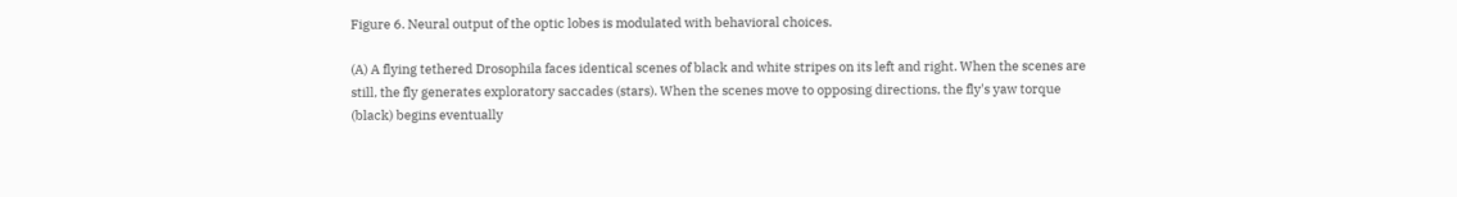Figure 6. Neural output of the optic lobes is modulated with behavioral choices.

(A) A flying tethered Drosophila faces identical scenes of black and white stripes on its left and right. When the scenes are still, the fly generates exploratory saccades (stars). When the scenes move to opposing directions, the fly's yaw torque (black) begins eventually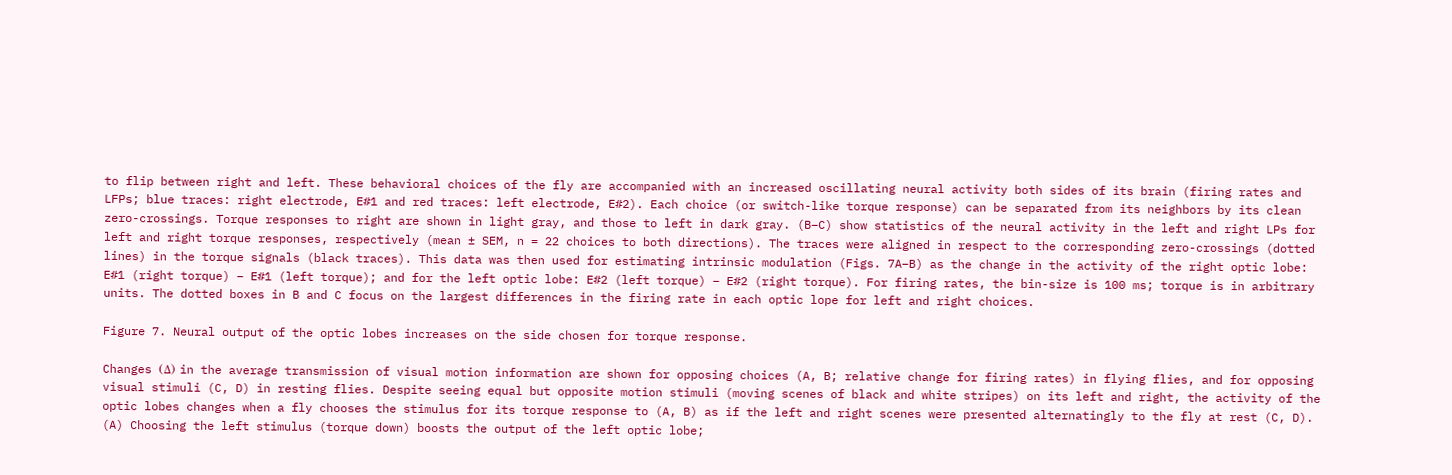to flip between right and left. These behavioral choices of the fly are accompanied with an increased oscillating neural activity both sides of its brain (firing rates and LFPs; blue traces: right electrode, E#1 and red traces: left electrode, E#2). Each choice (or switch-like torque response) can be separated from its neighbors by its clean zero-crossings. Torque responses to right are shown in light gray, and those to left in dark gray. (B–C) show statistics of the neural activity in the left and right LPs for left and right torque responses, respectively (mean ± SEM, n = 22 choices to both directions). The traces were aligned in respect to the corresponding zero-crossings (dotted lines) in the torque signals (black traces). This data was then used for estimating intrinsic modulation (Figs. 7A–B) as the change in the activity of the right optic lobe: E#1 (right torque) – E#1 (left torque); and for the left optic lobe: E#2 (left torque) – E#2 (right torque). For firing rates, the bin-size is 100 ms; torque is in arbitrary units. The dotted boxes in B and C focus on the largest differences in the firing rate in each optic lope for left and right choices.

Figure 7. Neural output of the optic lobes increases on the side chosen for torque response.

Changes (Δ) in the average transmission of visual motion information are shown for opposing choices (A, B; relative change for firing rates) in flying flies, and for opposing visual stimuli (C, D) in resting flies. Despite seeing equal but opposite motion stimuli (moving scenes of black and white stripes) on its left and right, the activity of the optic lobes changes when a fly chooses the stimulus for its torque response to (A, B) as if the left and right scenes were presented alternatingly to the fly at rest (C, D). (A) Choosing the left stimulus (torque down) boosts the output of the left optic lobe;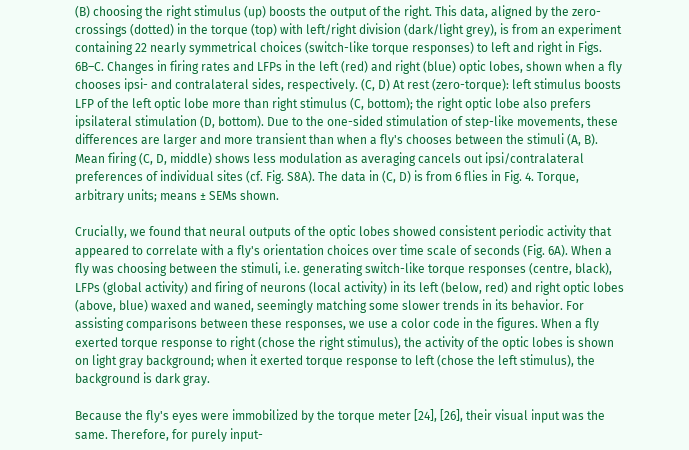(B) choosing the right stimulus (up) boosts the output of the right. This data, aligned by the zero-crossings (dotted) in the torque (top) with left/right division (dark/light grey), is from an experiment containing 22 nearly symmetrical choices (switch-like torque responses) to left and right in Figs. 6B–C. Changes in firing rates and LFPs in the left (red) and right (blue) optic lobes, shown when a fly chooses ipsi- and contralateral sides, respectively. (C, D) At rest (zero-torque): left stimulus boosts LFP of the left optic lobe more than right stimulus (C, bottom); the right optic lobe also prefers ipsilateral stimulation (D, bottom). Due to the one-sided stimulation of step-like movements, these differences are larger and more transient than when a fly's chooses between the stimuli (A, B). Mean firing (C, D, middle) shows less modulation as averaging cancels out ipsi/contralateral preferences of individual sites (cf. Fig. S8A). The data in (C, D) is from 6 flies in Fig. 4. Torque, arbitrary units; means ± SEMs shown.

Crucially, we found that neural outputs of the optic lobes showed consistent periodic activity that appeared to correlate with a fly's orientation choices over time scale of seconds (Fig. 6A). When a fly was choosing between the stimuli, i.e. generating switch-like torque responses (centre, black), LFPs (global activity) and firing of neurons (local activity) in its left (below, red) and right optic lobes (above, blue) waxed and waned, seemingly matching some slower trends in its behavior. For assisting comparisons between these responses, we use a color code in the figures. When a fly exerted torque response to right (chose the right stimulus), the activity of the optic lobes is shown on light gray background; when it exerted torque response to left (chose the left stimulus), the background is dark gray.

Because the fly's eyes were immobilized by the torque meter [24], [26], their visual input was the same. Therefore, for purely input-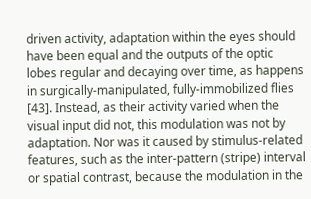driven activity, adaptation within the eyes should have been equal and the outputs of the optic lobes regular and decaying over time, as happens in surgically-manipulated, fully-immobilized flies [43]. Instead, as their activity varied when the visual input did not, this modulation was not by adaptation. Nor was it caused by stimulus-related features, such as the inter-pattern (stripe) interval or spatial contrast, because the modulation in the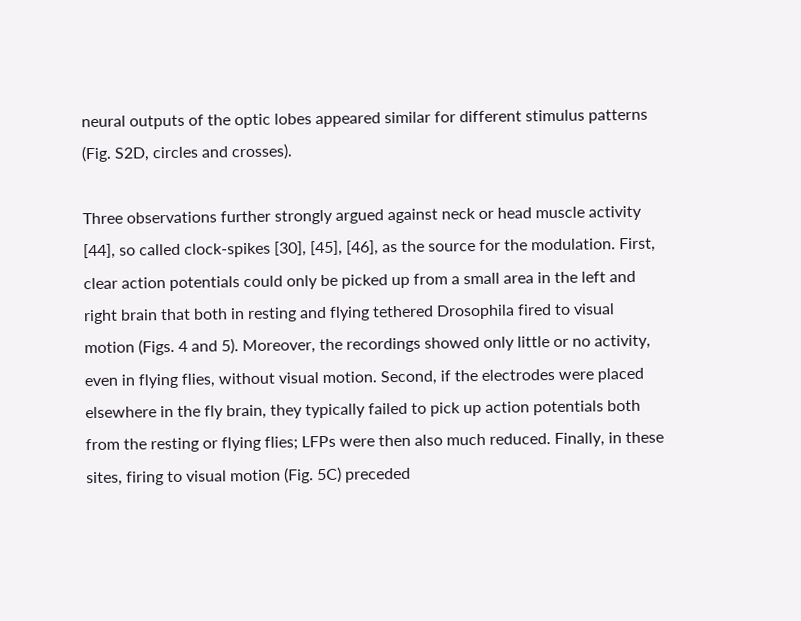neural outputs of the optic lobes appeared similar for different stimulus patterns (Fig. S2D, circles and crosses).

Three observations further strongly argued against neck or head muscle activity [44], so called clock-spikes [30], [45], [46], as the source for the modulation. First, clear action potentials could only be picked up from a small area in the left and right brain that both in resting and flying tethered Drosophila fired to visual motion (Figs. 4 and 5). Moreover, the recordings showed only little or no activity, even in flying flies, without visual motion. Second, if the electrodes were placed elsewhere in the fly brain, they typically failed to pick up action potentials both from the resting or flying flies; LFPs were then also much reduced. Finally, in these sites, firing to visual motion (Fig. 5C) preceded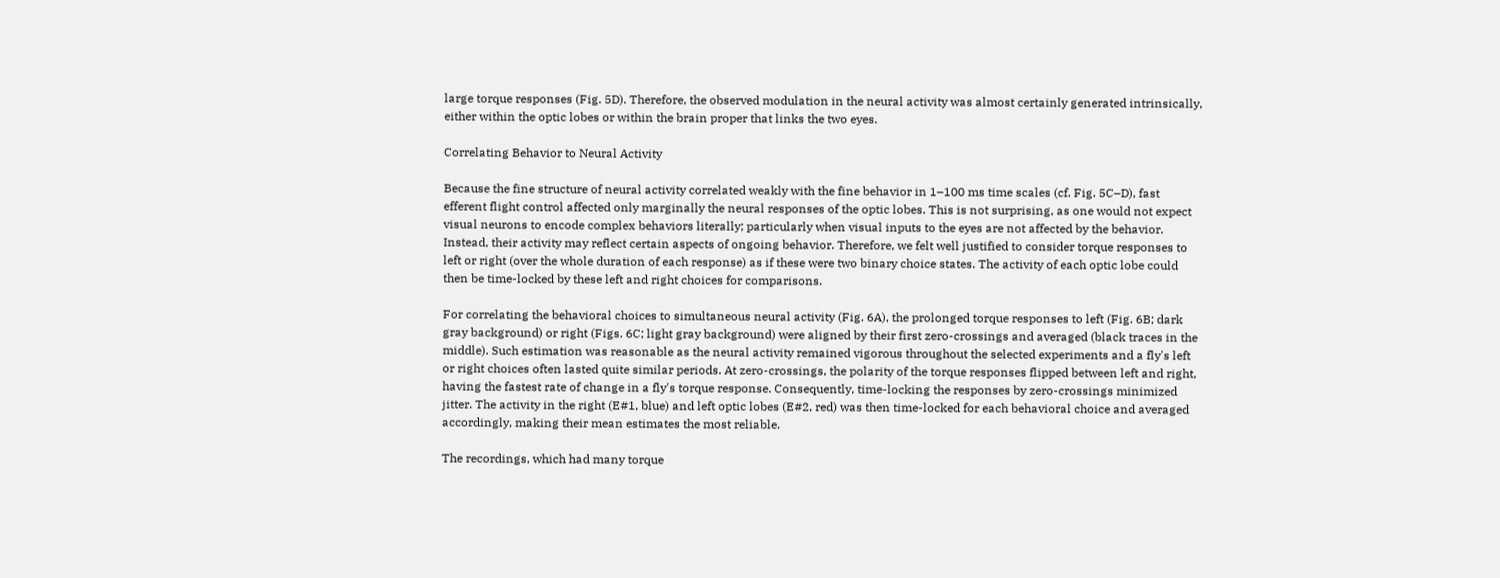large torque responses (Fig. 5D). Therefore, the observed modulation in the neural activity was almost certainly generated intrinsically, either within the optic lobes or within the brain proper that links the two eyes.

Correlating Behavior to Neural Activity

Because the fine structure of neural activity correlated weakly with the fine behavior in 1–100 ms time scales (cf. Fig. 5C–D), fast efferent flight control affected only marginally the neural responses of the optic lobes. This is not surprising, as one would not expect visual neurons to encode complex behaviors literally; particularly when visual inputs to the eyes are not affected by the behavior. Instead, their activity may reflect certain aspects of ongoing behavior. Therefore, we felt well justified to consider torque responses to left or right (over the whole duration of each response) as if these were two binary choice states. The activity of each optic lobe could then be time-locked by these left and right choices for comparisons.

For correlating the behavioral choices to simultaneous neural activity (Fig. 6A), the prolonged torque responses to left (Fig. 6B; dark gray background) or right (Figs. 6C; light gray background) were aligned by their first zero-crossings and averaged (black traces in the middle). Such estimation was reasonable as the neural activity remained vigorous throughout the selected experiments and a fly's left or right choices often lasted quite similar periods. At zero-crossings, the polarity of the torque responses flipped between left and right, having the fastest rate of change in a fly's torque response. Consequently, time-locking the responses by zero-crossings minimized jitter. The activity in the right (E#1, blue) and left optic lobes (E#2, red) was then time-locked for each behavioral choice and averaged accordingly, making their mean estimates the most reliable.

The recordings, which had many torque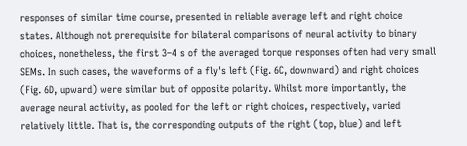responses of similar time course, presented in reliable average left and right choice states. Although not prerequisite for bilateral comparisons of neural activity to binary choices, nonetheless, the first 3–4 s of the averaged torque responses often had very small SEMs. In such cases, the waveforms of a fly's left (Fig. 6C, downward) and right choices (Fig. 6D, upward) were similar but of opposite polarity. Whilst more importantly, the average neural activity, as pooled for the left or right choices, respectively, varied relatively little. That is, the corresponding outputs of the right (top, blue) and left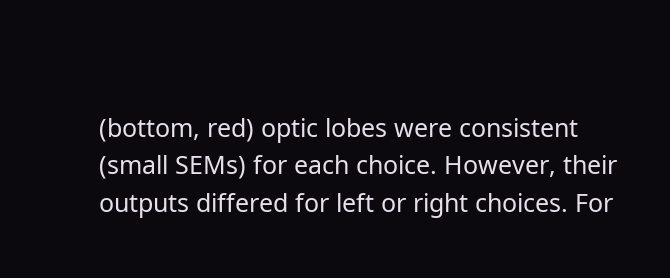(bottom, red) optic lobes were consistent (small SEMs) for each choice. However, their outputs differed for left or right choices. For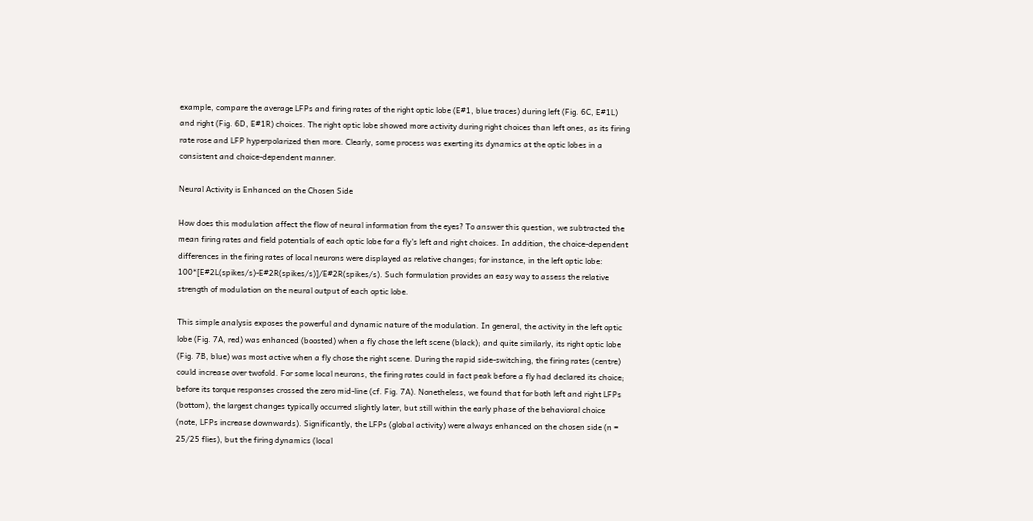example, compare the average LFPs and firing rates of the right optic lobe (E#1, blue traces) during left (Fig. 6C, E#1L) and right (Fig. 6D, E#1R) choices. The right optic lobe showed more activity during right choices than left ones, as its firing rate rose and LFP hyperpolarized then more. Clearly, some process was exerting its dynamics at the optic lobes in a consistent and choice-dependent manner.

Neural Activity is Enhanced on the Chosen Side

How does this modulation affect the flow of neural information from the eyes? To answer this question, we subtracted the mean firing rates and field potentials of each optic lobe for a fly's left and right choices. In addition, the choice-dependent differences in the firing rates of local neurons were displayed as relative changes; for instance, in the left optic lobe: 100*[E#2L(spikes/s)-E#2R(spikes/s)]/E#2R(spikes/s). Such formulation provides an easy way to assess the relative strength of modulation on the neural output of each optic lobe.

This simple analysis exposes the powerful and dynamic nature of the modulation. In general, the activity in the left optic lobe (Fig. 7A, red) was enhanced (boosted) when a fly chose the left scene (black); and quite similarly, its right optic lobe (Fig. 7B, blue) was most active when a fly chose the right scene. During the rapid side-switching, the firing rates (centre) could increase over twofold. For some local neurons, the firing rates could in fact peak before a fly had declared its choice; before its torque responses crossed the zero mid-line (cf. Fig. 7A). Nonetheless, we found that for both left and right LFPs (bottom), the largest changes typically occurred slightly later, but still within the early phase of the behavioral choice (note, LFPs increase downwards). Significantly, the LFPs (global activity) were always enhanced on the chosen side (n = 25/25 flies), but the firing dynamics (local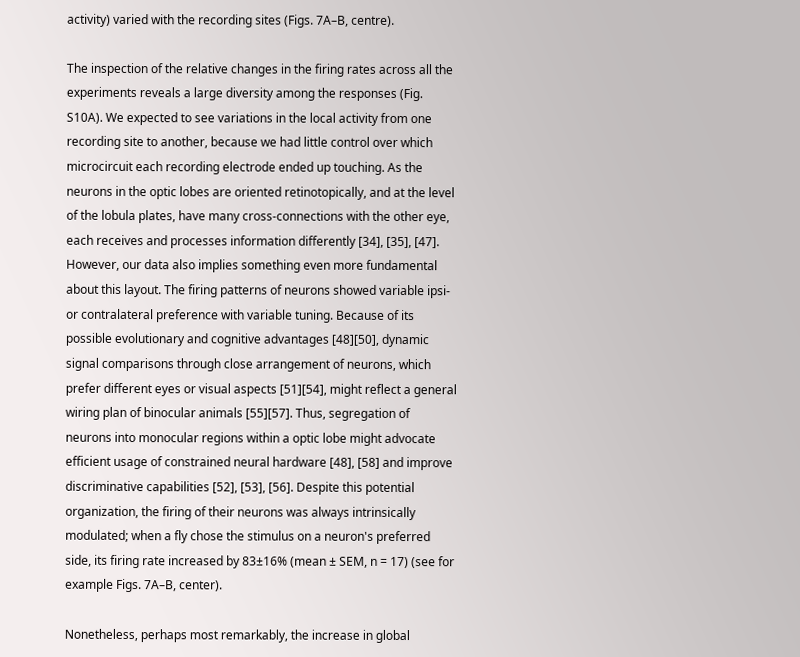activity) varied with the recording sites (Figs. 7A–B, centre).

The inspection of the relative changes in the firing rates across all the experiments reveals a large diversity among the responses (Fig. S10A). We expected to see variations in the local activity from one recording site to another, because we had little control over which microcircuit each recording electrode ended up touching. As the neurons in the optic lobes are oriented retinotopically, and at the level of the lobula plates, have many cross-connections with the other eye, each receives and processes information differently [34], [35], [47]. However, our data also implies something even more fundamental about this layout. The firing patterns of neurons showed variable ipsi- or contralateral preference with variable tuning. Because of its possible evolutionary and cognitive advantages [48][50], dynamic signal comparisons through close arrangement of neurons, which prefer different eyes or visual aspects [51][54], might reflect a general wiring plan of binocular animals [55][57]. Thus, segregation of neurons into monocular regions within a optic lobe might advocate efficient usage of constrained neural hardware [48], [58] and improve discriminative capabilities [52], [53], [56]. Despite this potential organization, the firing of their neurons was always intrinsically modulated; when a fly chose the stimulus on a neuron's preferred side, its firing rate increased by 83±16% (mean ± SEM, n = 17) (see for example Figs. 7A–B, center).

Nonetheless, perhaps most remarkably, the increase in global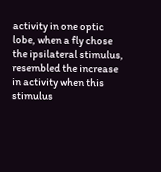activity in one optic lobe, when a fly chose the ipsilateral stimulus, resembled the increase in activity when this stimulus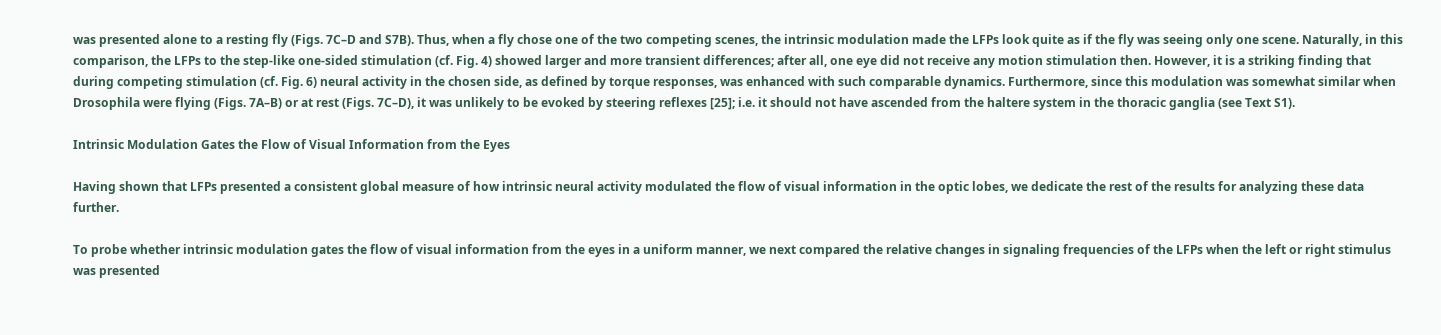was presented alone to a resting fly (Figs. 7C–D and S7B). Thus, when a fly chose one of the two competing scenes, the intrinsic modulation made the LFPs look quite as if the fly was seeing only one scene. Naturally, in this comparison, the LFPs to the step-like one-sided stimulation (cf. Fig. 4) showed larger and more transient differences; after all, one eye did not receive any motion stimulation then. However, it is a striking finding that during competing stimulation (cf. Fig. 6) neural activity in the chosen side, as defined by torque responses, was enhanced with such comparable dynamics. Furthermore, since this modulation was somewhat similar when Drosophila were flying (Figs. 7A–B) or at rest (Figs. 7C–D), it was unlikely to be evoked by steering reflexes [25]; i.e. it should not have ascended from the haltere system in the thoracic ganglia (see Text S1).

Intrinsic Modulation Gates the Flow of Visual Information from the Eyes

Having shown that LFPs presented a consistent global measure of how intrinsic neural activity modulated the flow of visual information in the optic lobes, we dedicate the rest of the results for analyzing these data further.

To probe whether intrinsic modulation gates the flow of visual information from the eyes in a uniform manner, we next compared the relative changes in signaling frequencies of the LFPs when the left or right stimulus was presented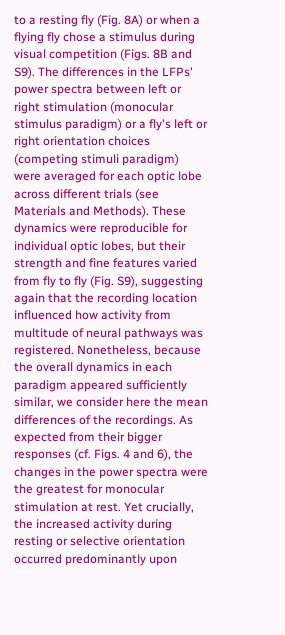to a resting fly (Fig. 8A) or when a flying fly chose a stimulus during visual competition (Figs. 8B and S9). The differences in the LFPs' power spectra between left or right stimulation (monocular stimulus paradigm) or a fly's left or right orientation choices (competing stimuli paradigm) were averaged for each optic lobe across different trials (see Materials and Methods). These dynamics were reproducible for individual optic lobes, but their strength and fine features varied from fly to fly (Fig. S9), suggesting again that the recording location influenced how activity from multitude of neural pathways was registered. Nonetheless, because the overall dynamics in each paradigm appeared sufficiently similar, we consider here the mean differences of the recordings. As expected from their bigger responses (cf. Figs. 4 and 6), the changes in the power spectra were the greatest for monocular stimulation at rest. Yet crucially, the increased activity during resting or selective orientation occurred predominantly upon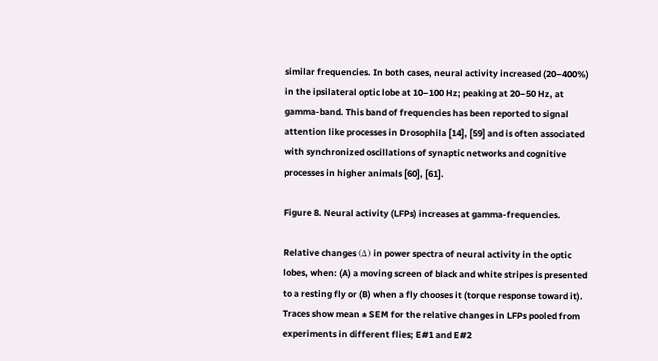similar frequencies. In both cases, neural activity increased (20–400%) in the ipsilateral optic lobe at 10–100 Hz; peaking at 20–50 Hz, at gamma-band. This band of frequencies has been reported to signal attention like processes in Drosophila [14], [59] and is often associated with synchronized oscillations of synaptic networks and cognitive processes in higher animals [60], [61].

Figure 8. Neural activity (LFPs) increases at gamma-frequencies.

Relative changes (Δ) in power spectra of neural activity in the optic lobes, when: (A) a moving screen of black and white stripes is presented to a resting fly or (B) when a fly chooses it (torque response toward it). Traces show mean ± SEM for the relative changes in LFPs pooled from experiments in different flies; E#1 and E#2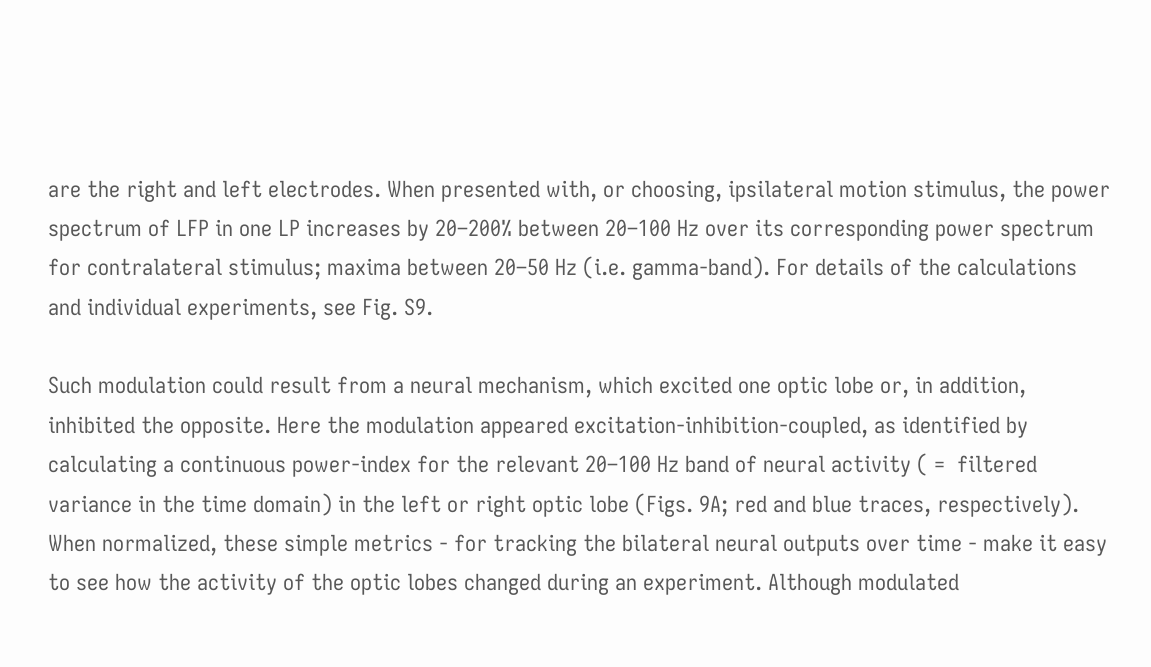are the right and left electrodes. When presented with, or choosing, ipsilateral motion stimulus, the power spectrum of LFP in one LP increases by 20–200% between 20–100 Hz over its corresponding power spectrum for contralateral stimulus; maxima between 20–50 Hz (i.e. gamma-band). For details of the calculations and individual experiments, see Fig. S9.

Such modulation could result from a neural mechanism, which excited one optic lobe or, in addition, inhibited the opposite. Here the modulation appeared excitation-inhibition-coupled, as identified by calculating a continuous power-index for the relevant 20–100 Hz band of neural activity ( =  filtered variance in the time domain) in the left or right optic lobe (Figs. 9A; red and blue traces, respectively). When normalized, these simple metrics - for tracking the bilateral neural outputs over time - make it easy to see how the activity of the optic lobes changed during an experiment. Although modulated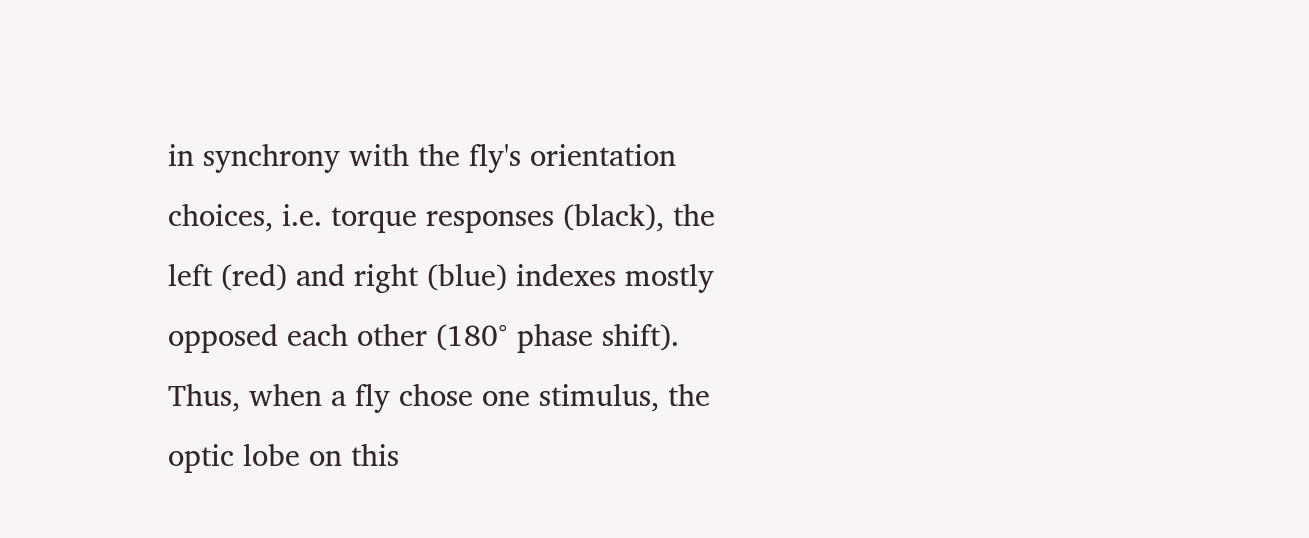in synchrony with the fly's orientation choices, i.e. torque responses (black), the left (red) and right (blue) indexes mostly opposed each other (180° phase shift). Thus, when a fly chose one stimulus, the optic lobe on this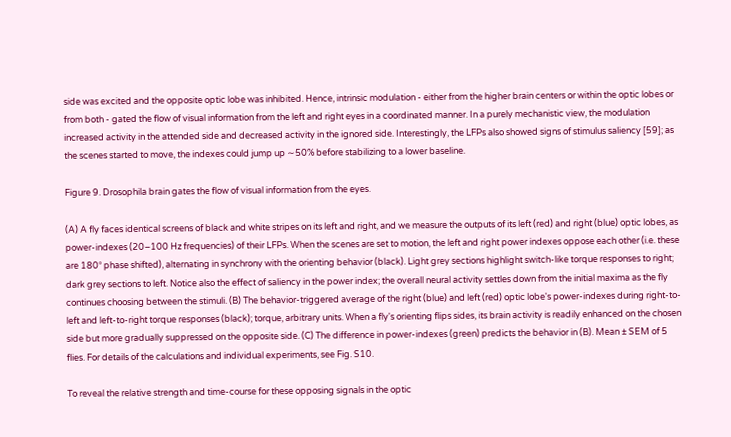side was excited and the opposite optic lobe was inhibited. Hence, intrinsic modulation - either from the higher brain centers or within the optic lobes or from both - gated the flow of visual information from the left and right eyes in a coordinated manner. In a purely mechanistic view, the modulation increased activity in the attended side and decreased activity in the ignored side. Interestingly, the LFPs also showed signs of stimulus saliency [59]; as the scenes started to move, the indexes could jump up ∼50% before stabilizing to a lower baseline.

Figure 9. Drosophila brain gates the flow of visual information from the eyes.

(A) A fly faces identical screens of black and white stripes on its left and right, and we measure the outputs of its left (red) and right (blue) optic lobes, as power-indexes (20–100 Hz frequencies) of their LFPs. When the scenes are set to motion, the left and right power indexes oppose each other (i.e. these are 180° phase shifted), alternating in synchrony with the orienting behavior (black). Light grey sections highlight switch-like torque responses to right; dark grey sections to left. Notice also the effect of saliency in the power index; the overall neural activity settles down from the initial maxima as the fly continues choosing between the stimuli. (B) The behavior-triggered average of the right (blue) and left (red) optic lobe's power-indexes during right-to-left and left-to-right torque responses (black); torque, arbitrary units. When a fly's orienting flips sides, its brain activity is readily enhanced on the chosen side but more gradually suppressed on the opposite side. (C) The difference in power-indexes (green) predicts the behavior in (B). Mean ± SEM of 5 flies. For details of the calculations and individual experiments, see Fig. S10.

To reveal the relative strength and time-course for these opposing signals in the optic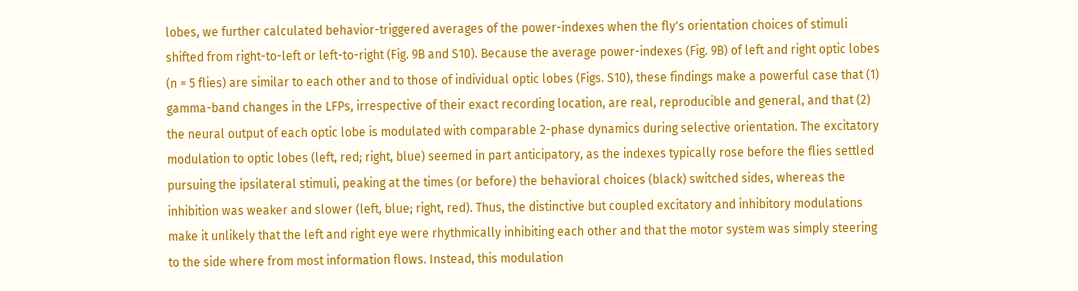lobes, we further calculated behavior-triggered averages of the power-indexes when the fly's orientation choices of stimuli shifted from right-to-left or left-to-right (Fig. 9B and S10). Because the average power-indexes (Fig. 9B) of left and right optic lobes (n = 5 flies) are similar to each other and to those of individual optic lobes (Figs. S10), these findings make a powerful case that (1) gamma-band changes in the LFPs, irrespective of their exact recording location, are real, reproducible and general, and that (2) the neural output of each optic lobe is modulated with comparable 2-phase dynamics during selective orientation. The excitatory modulation to optic lobes (left, red; right, blue) seemed in part anticipatory, as the indexes typically rose before the flies settled pursuing the ipsilateral stimuli, peaking at the times (or before) the behavioral choices (black) switched sides, whereas the inhibition was weaker and slower (left, blue; right, red). Thus, the distinctive but coupled excitatory and inhibitory modulations make it unlikely that the left and right eye were rhythmically inhibiting each other and that the motor system was simply steering to the side where from most information flows. Instead, this modulation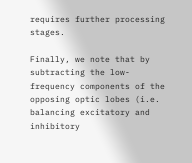requires further processing stages.

Finally, we note that by subtracting the low-frequency components of the opposing optic lobes (i.e. balancing excitatory and inhibitory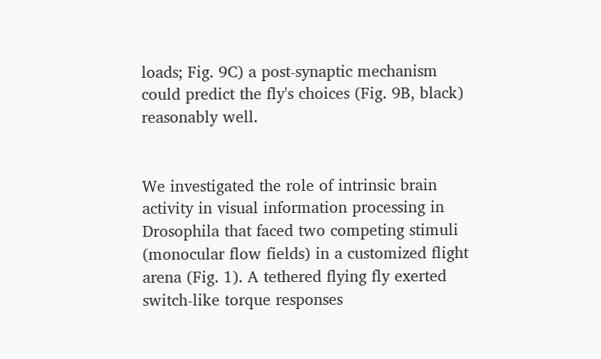loads; Fig. 9C) a post-synaptic mechanism could predict the fly's choices (Fig. 9B, black) reasonably well.


We investigated the role of intrinsic brain activity in visual information processing in Drosophila that faced two competing stimuli (monocular flow fields) in a customized flight arena (Fig. 1). A tethered flying fly exerted switch-like torque responses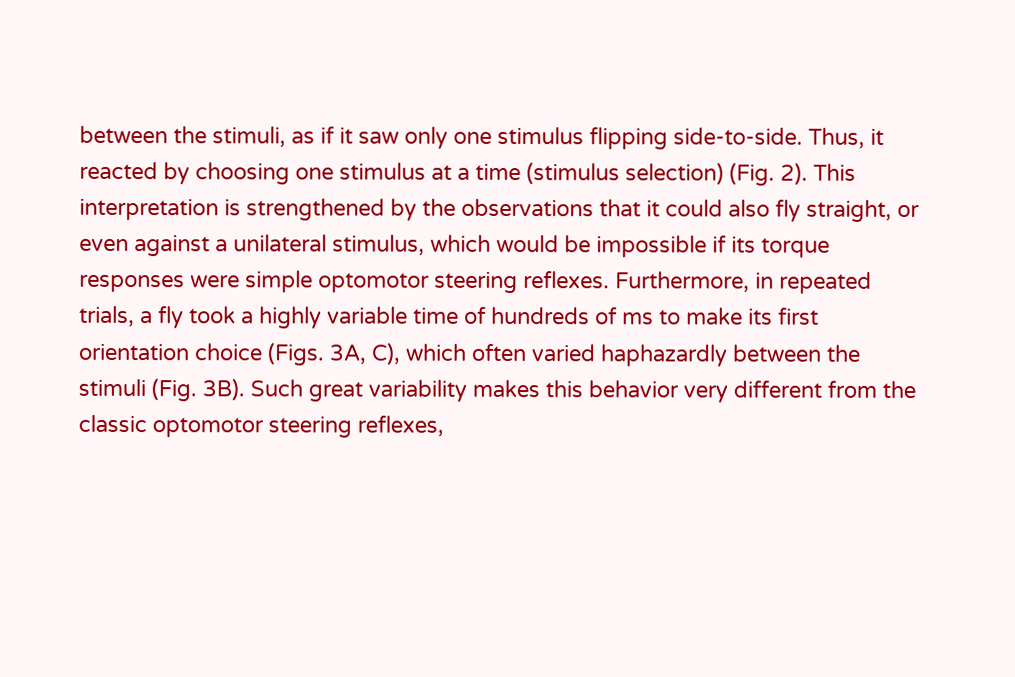between the stimuli, as if it saw only one stimulus flipping side-to-side. Thus, it reacted by choosing one stimulus at a time (stimulus selection) (Fig. 2). This interpretation is strengthened by the observations that it could also fly straight, or even against a unilateral stimulus, which would be impossible if its torque responses were simple optomotor steering reflexes. Furthermore, in repeated trials, a fly took a highly variable time of hundreds of ms to make its first orientation choice (Figs. 3A, C), which often varied haphazardly between the stimuli (Fig. 3B). Such great variability makes this behavior very different from the classic optomotor steering reflexes,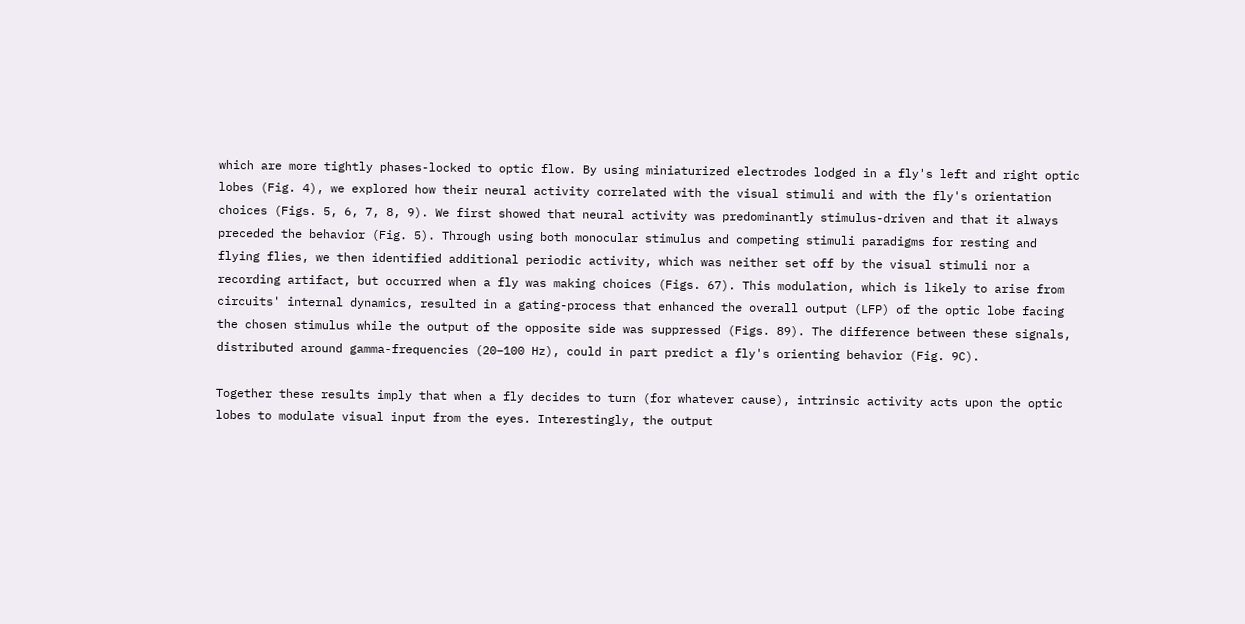which are more tightly phases-locked to optic flow. By using miniaturized electrodes lodged in a fly's left and right optic lobes (Fig. 4), we explored how their neural activity correlated with the visual stimuli and with the fly's orientation choices (Figs. 5, 6, 7, 8, 9). We first showed that neural activity was predominantly stimulus-driven and that it always preceded the behavior (Fig. 5). Through using both monocular stimulus and competing stimuli paradigms for resting and flying flies, we then identified additional periodic activity, which was neither set off by the visual stimuli nor a recording artifact, but occurred when a fly was making choices (Figs. 67). This modulation, which is likely to arise from circuits' internal dynamics, resulted in a gating-process that enhanced the overall output (LFP) of the optic lobe facing the chosen stimulus while the output of the opposite side was suppressed (Figs. 89). The difference between these signals, distributed around gamma-frequencies (20–100 Hz), could in part predict a fly's orienting behavior (Fig. 9C).

Together these results imply that when a fly decides to turn (for whatever cause), intrinsic activity acts upon the optic lobes to modulate visual input from the eyes. Interestingly, the output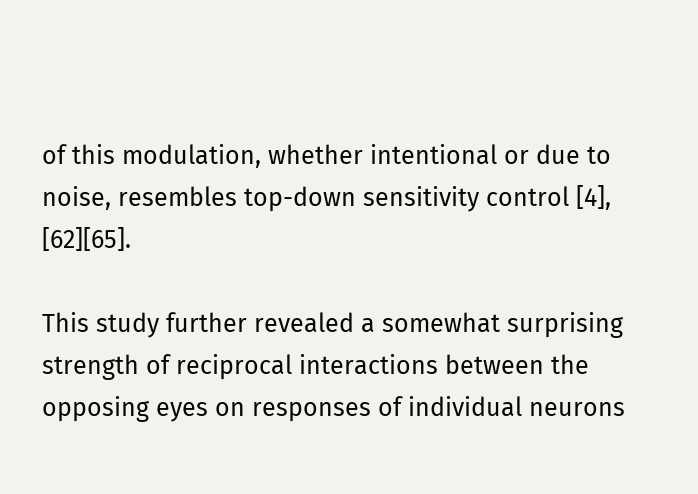of this modulation, whether intentional or due to noise, resembles top-down sensitivity control [4], [62][65].

This study further revealed a somewhat surprising strength of reciprocal interactions between the opposing eyes on responses of individual neurons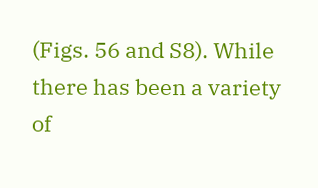(Figs. 56 and S8). While there has been a variety of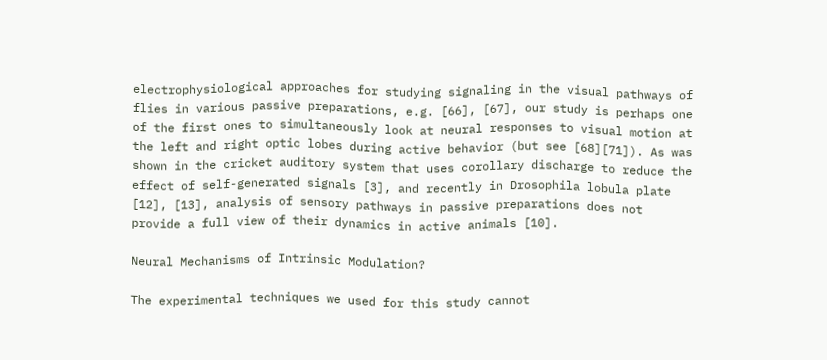electrophysiological approaches for studying signaling in the visual pathways of flies in various passive preparations, e.g. [66], [67], our study is perhaps one of the first ones to simultaneously look at neural responses to visual motion at the left and right optic lobes during active behavior (but see [68][71]). As was shown in the cricket auditory system that uses corollary discharge to reduce the effect of self-generated signals [3], and recently in Drosophila lobula plate [12], [13], analysis of sensory pathways in passive preparations does not provide a full view of their dynamics in active animals [10].

Neural Mechanisms of Intrinsic Modulation?

The experimental techniques we used for this study cannot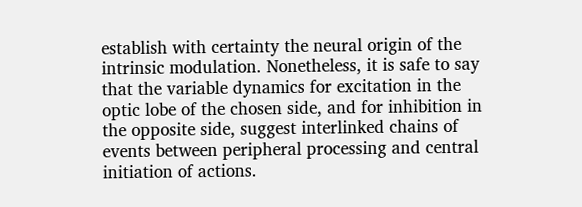establish with certainty the neural origin of the intrinsic modulation. Nonetheless, it is safe to say that the variable dynamics for excitation in the optic lobe of the chosen side, and for inhibition in the opposite side, suggest interlinked chains of events between peripheral processing and central initiation of actions.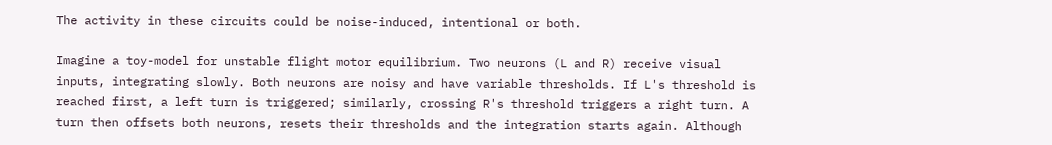The activity in these circuits could be noise-induced, intentional or both.

Imagine a toy-model for unstable flight motor equilibrium. Two neurons (L and R) receive visual inputs, integrating slowly. Both neurons are noisy and have variable thresholds. If L's threshold is reached first, a left turn is triggered; similarly, crossing R's threshold triggers a right turn. A turn then offsets both neurons, resets their thresholds and the integration starts again. Although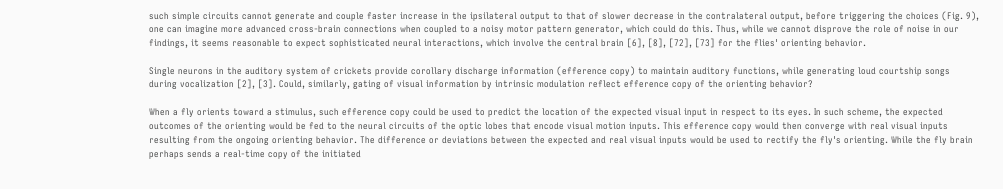such simple circuits cannot generate and couple faster increase in the ipsilateral output to that of slower decrease in the contralateral output, before triggering the choices (Fig. 9), one can imagine more advanced cross-brain connections when coupled to a noisy motor pattern generator, which could do this. Thus, while we cannot disprove the role of noise in our findings, it seems reasonable to expect sophisticated neural interactions, which involve the central brain [6], [8], [72], [73] for the flies' orienting behavior.

Single neurons in the auditory system of crickets provide corollary discharge information (efference copy) to maintain auditory functions, while generating loud courtship songs during vocalization [2], [3]. Could, similarly, gating of visual information by intrinsic modulation reflect efference copy of the orienting behavior?

When a fly orients toward a stimulus, such efference copy could be used to predict the location of the expected visual input in respect to its eyes. In such scheme, the expected outcomes of the orienting would be fed to the neural circuits of the optic lobes that encode visual motion inputs. This efference copy would then converge with real visual inputs resulting from the ongoing orienting behavior. The difference or deviations between the expected and real visual inputs would be used to rectify the fly's orienting. While the fly brain perhaps sends a real-time copy of the initiated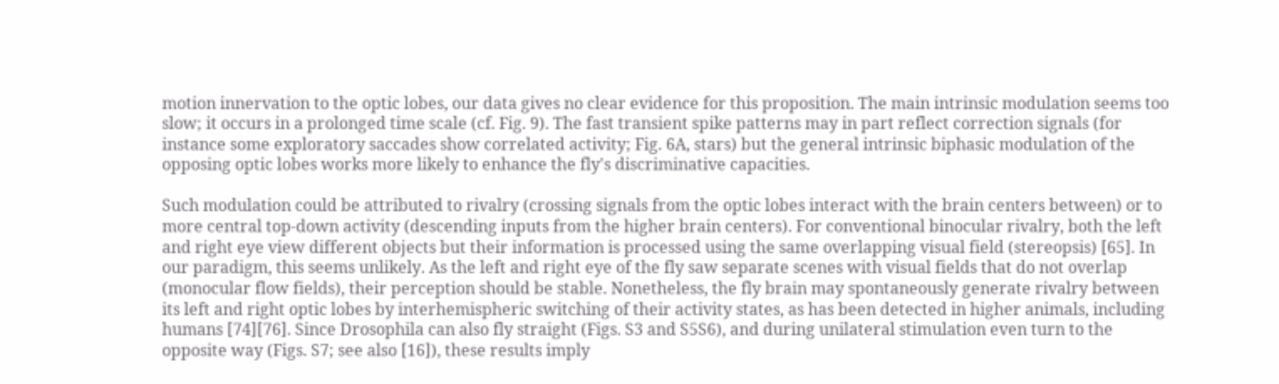motion innervation to the optic lobes, our data gives no clear evidence for this proposition. The main intrinsic modulation seems too slow; it occurs in a prolonged time scale (cf. Fig. 9). The fast transient spike patterns may in part reflect correction signals (for instance some exploratory saccades show correlated activity; Fig. 6A, stars) but the general intrinsic biphasic modulation of the opposing optic lobes works more likely to enhance the fly's discriminative capacities.

Such modulation could be attributed to rivalry (crossing signals from the optic lobes interact with the brain centers between) or to more central top-down activity (descending inputs from the higher brain centers). For conventional binocular rivalry, both the left and right eye view different objects but their information is processed using the same overlapping visual field (stereopsis) [65]. In our paradigm, this seems unlikely. As the left and right eye of the fly saw separate scenes with visual fields that do not overlap (monocular flow fields), their perception should be stable. Nonetheless, the fly brain may spontaneously generate rivalry between its left and right optic lobes by interhemispheric switching of their activity states, as has been detected in higher animals, including humans [74][76]. Since Drosophila can also fly straight (Figs. S3 and S5S6), and during unilateral stimulation even turn to the opposite way (Figs. S7; see also [16]), these results imply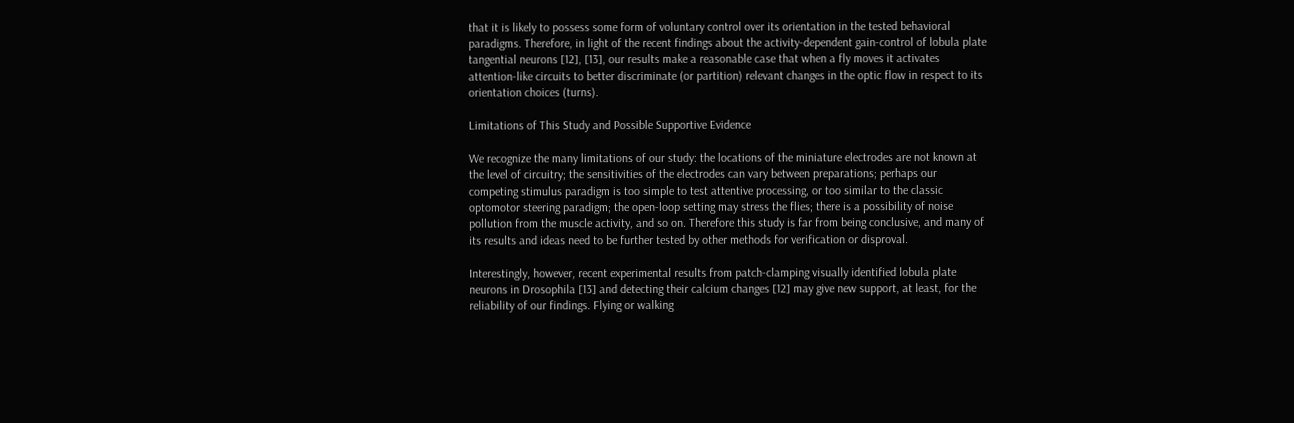that it is likely to possess some form of voluntary control over its orientation in the tested behavioral paradigms. Therefore, in light of the recent findings about the activity-dependent gain-control of lobula plate tangential neurons [12], [13], our results make a reasonable case that when a fly moves it activates attention-like circuits to better discriminate (or partition) relevant changes in the optic flow in respect to its orientation choices (turns).

Limitations of This Study and Possible Supportive Evidence

We recognize the many limitations of our study: the locations of the miniature electrodes are not known at the level of circuitry; the sensitivities of the electrodes can vary between preparations; perhaps our competing stimulus paradigm is too simple to test attentive processing, or too similar to the classic optomotor steering paradigm; the open-loop setting may stress the flies; there is a possibility of noise pollution from the muscle activity, and so on. Therefore this study is far from being conclusive, and many of its results and ideas need to be further tested by other methods for verification or disproval.

Interestingly, however, recent experimental results from patch-clamping visually identified lobula plate neurons in Drosophila [13] and detecting their calcium changes [12] may give new support, at least, for the reliability of our findings. Flying or walking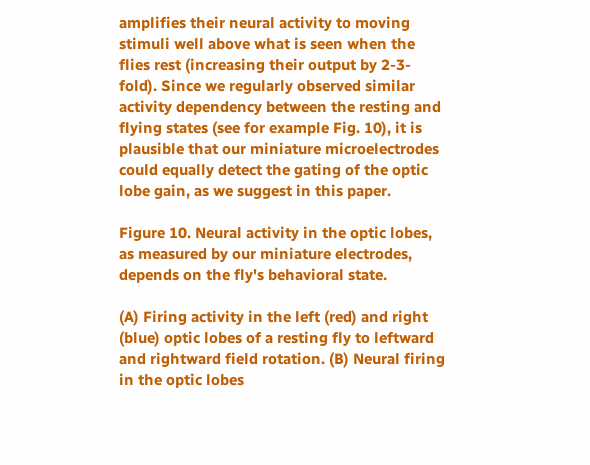amplifies their neural activity to moving stimuli well above what is seen when the flies rest (increasing their output by 2-3-fold). Since we regularly observed similar activity dependency between the resting and flying states (see for example Fig. 10), it is plausible that our miniature microelectrodes could equally detect the gating of the optic lobe gain, as we suggest in this paper.

Figure 10. Neural activity in the optic lobes, as measured by our miniature electrodes, depends on the fly's behavioral state.

(A) Firing activity in the left (red) and right (blue) optic lobes of a resting fly to leftward and rightward field rotation. (B) Neural firing in the optic lobes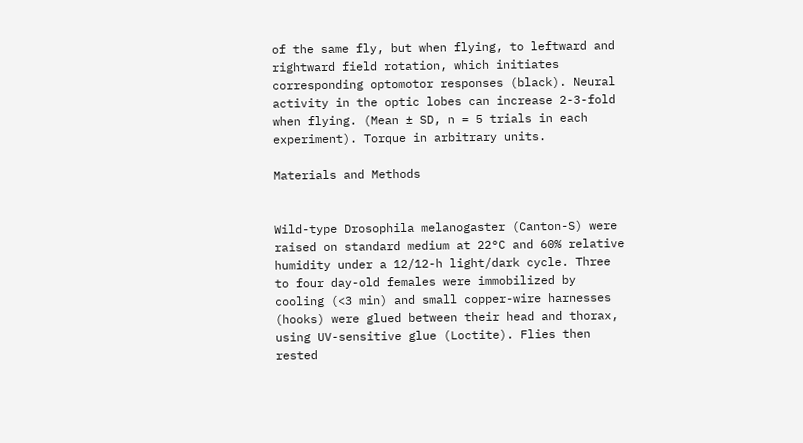of the same fly, but when flying, to leftward and rightward field rotation, which initiates corresponding optomotor responses (black). Neural activity in the optic lobes can increase 2-3-fold when flying. (Mean ± SD, n = 5 trials in each experiment). Torque in arbitrary units.

Materials and Methods


Wild-type Drosophila melanogaster (Canton-S) were raised on standard medium at 22°C and 60% relative humidity under a 12/12-h light/dark cycle. Three to four day-old females were immobilized by cooling (<3 min) and small copper-wire harnesses (hooks) were glued between their head and thorax, using UV-sensitive glue (Loctite). Flies then rested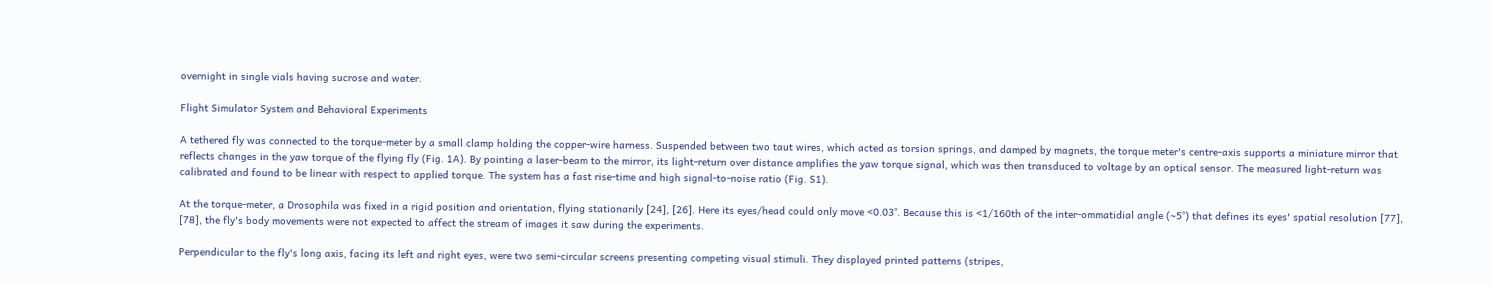overnight in single vials having sucrose and water.

Flight Simulator System and Behavioral Experiments

A tethered fly was connected to the torque-meter by a small clamp holding the copper-wire harness. Suspended between two taut wires, which acted as torsion springs, and damped by magnets, the torque meter's centre-axis supports a miniature mirror that reflects changes in the yaw torque of the flying fly (Fig. 1A). By pointing a laser-beam to the mirror, its light-return over distance amplifies the yaw torque signal, which was then transduced to voltage by an optical sensor. The measured light-return was calibrated and found to be linear with respect to applied torque. The system has a fast rise-time and high signal-to-noise ratio (Fig. S1).

At the torque-meter, a Drosophila was fixed in a rigid position and orientation, flying stationarily [24], [26]. Here its eyes/head could only move <0.03°. Because this is <1/160th of the inter-ommatidial angle (∼5°) that defines its eyes' spatial resolution [77], [78], the fly's body movements were not expected to affect the stream of images it saw during the experiments.

Perpendicular to the fly's long axis, facing its left and right eyes, were two semi-circular screens presenting competing visual stimuli. They displayed printed patterns (stripes,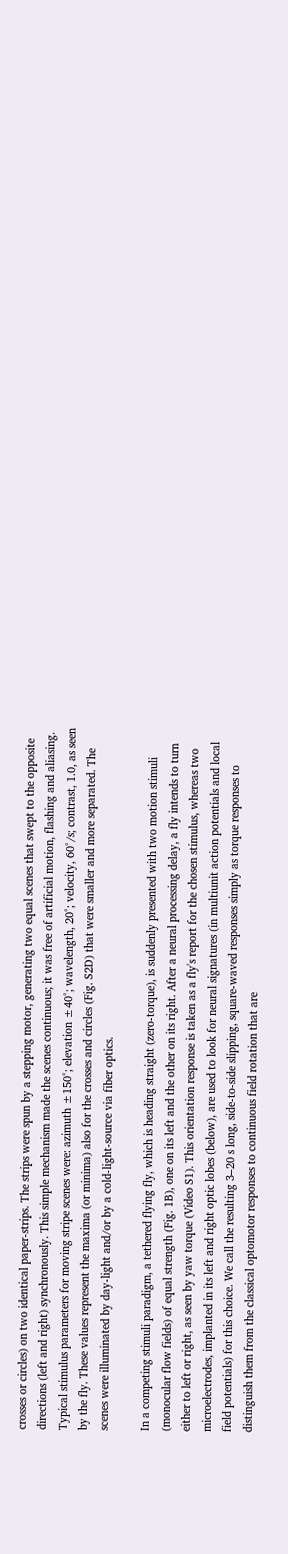crosses or circles) on two identical paper-strips. The strips were spun by a stepping motor, generating two equal scenes that swept to the opposite directions (left and right) synchronously. This simple mechanism made the scenes continuous; it was free of artificial motion, flashing and aliasing. Typical stimulus parameters for moving stripe scenes were: azimuth ±150°; elevation ±40°; wavelength, 20°; velocity, 60°/s; contrast, 1.0, as seen by the fly. These values represent the maxima (or minima) also for the crosses and circles (Fig. S2D) that were smaller and more separated. The scenes were illuminated by day-light and/or by a cold-light-source via fiber optics.

In a competing stimuli paradigm, a tethered flying fly, which is heading straight (zero-torque), is suddenly presented with two motion stimuli (monocular flow fields) of equal strength (Fig. 1B), one on its left and the other on its right. After a neural processing delay, a fly intends to turn either to left or right, as seen by yaw torque (Video S1). This orientation response is taken as a fly's report for the chosen stimulus, whereas two microelectrodes, implanted in its left and right optic lobes (below), are used to look for neural signatures (in multiunit action potentials and local field potentials) for this choice. We call the resulting 3–20 s long, side-to-side slipping, square-waved responses simply as torque responses to distinguish them from the classical optomotor responses to continuous field rotation that are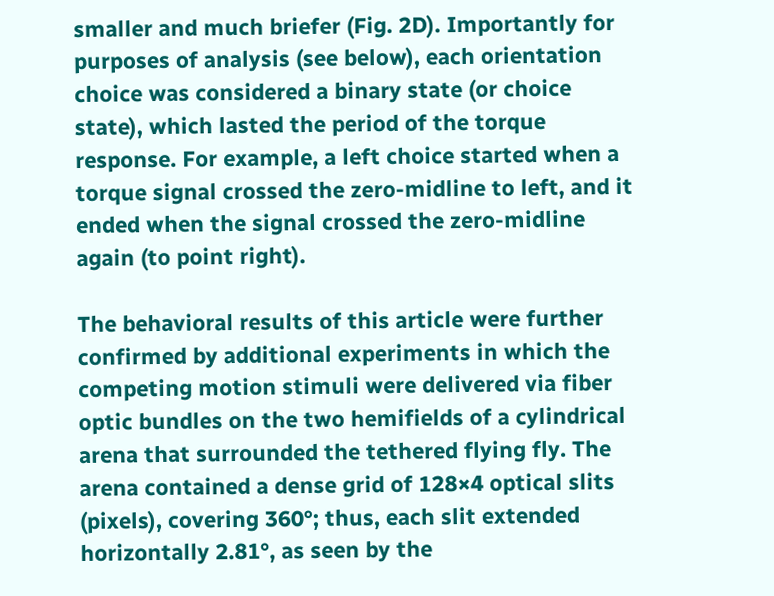smaller and much briefer (Fig. 2D). Importantly for purposes of analysis (see below), each orientation choice was considered a binary state (or choice state), which lasted the period of the torque response. For example, a left choice started when a torque signal crossed the zero-midline to left, and it ended when the signal crossed the zero-midline again (to point right).

The behavioral results of this article were further confirmed by additional experiments in which the competing motion stimuli were delivered via fiber optic bundles on the two hemifields of a cylindrical arena that surrounded the tethered flying fly. The arena contained a dense grid of 128×4 optical slits (pixels), covering 360°; thus, each slit extended horizontally 2.81°, as seen by the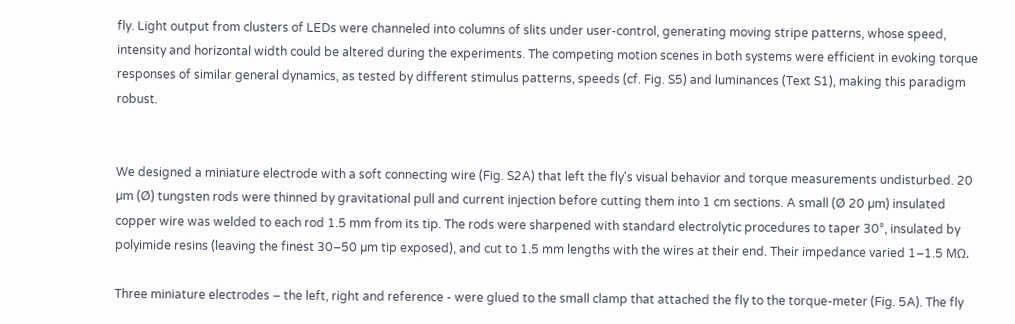fly. Light output from clusters of LEDs were channeled into columns of slits under user-control, generating moving stripe patterns, whose speed, intensity and horizontal width could be altered during the experiments. The competing motion scenes in both systems were efficient in evoking torque responses of similar general dynamics, as tested by different stimulus patterns, speeds (cf. Fig. S5) and luminances (Text S1), making this paradigm robust.


We designed a miniature electrode with a soft connecting wire (Fig. S2A) that left the fly's visual behavior and torque measurements undisturbed. 20 µm (Ø) tungsten rods were thinned by gravitational pull and current injection before cutting them into 1 cm sections. A small (Ø 20 µm) insulated copper wire was welded to each rod 1.5 mm from its tip. The rods were sharpened with standard electrolytic procedures to taper 30°, insulated by polyimide resins (leaving the finest 30–50 µm tip exposed), and cut to 1.5 mm lengths with the wires at their end. Their impedance varied 1–1.5 MΩ.

Three miniature electrodes – the left, right and reference - were glued to the small clamp that attached the fly to the torque-meter (Fig. 5A). The fly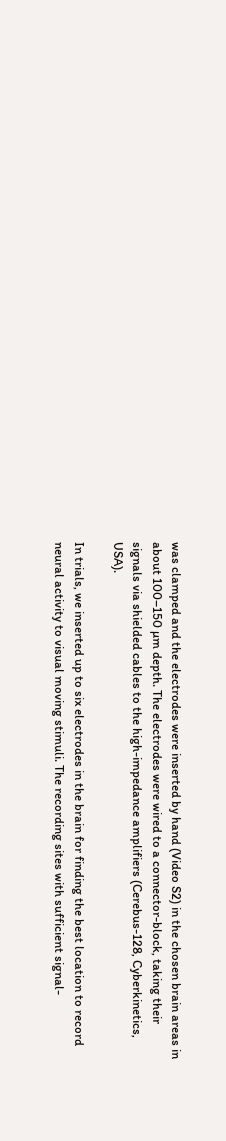was clamped and the electrodes were inserted by hand (Video S2) in the chosen brain areas in about 100–150 µm depth. The electrodes were wired to a connector-block, taking their signals via shielded cables to the high-impedance amplifiers (Cerebus-128, Cyberkinetics, USA).

In trials, we inserted up to six electrodes in the brain for finding the best location to record neural activity to visual moving stimuli. The recording sites with sufficient signal-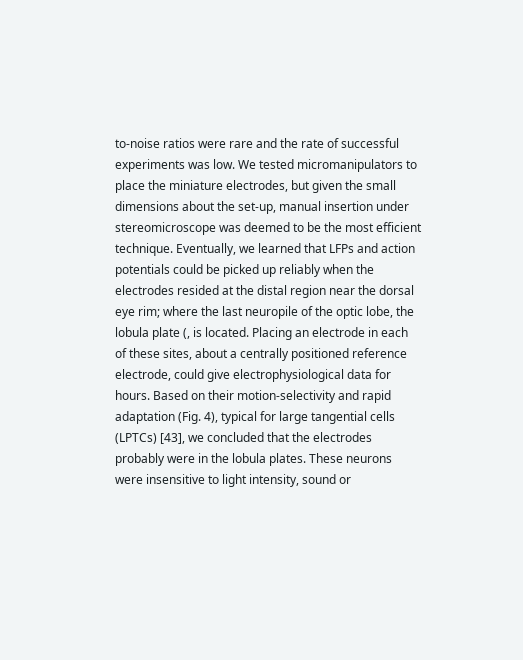to-noise ratios were rare and the rate of successful experiments was low. We tested micromanipulators to place the miniature electrodes, but given the small dimensions about the set-up, manual insertion under stereomicroscope was deemed to be the most efficient technique. Eventually, we learned that LFPs and action potentials could be picked up reliably when the electrodes resided at the distal region near the dorsal eye rim; where the last neuropile of the optic lobe, the lobula plate (, is located. Placing an electrode in each of these sites, about a centrally positioned reference electrode, could give electrophysiological data for hours. Based on their motion-selectivity and rapid adaptation (Fig. 4), typical for large tangential cells (LPTCs) [43], we concluded that the electrodes probably were in the lobula plates. These neurons were insensitive to light intensity, sound or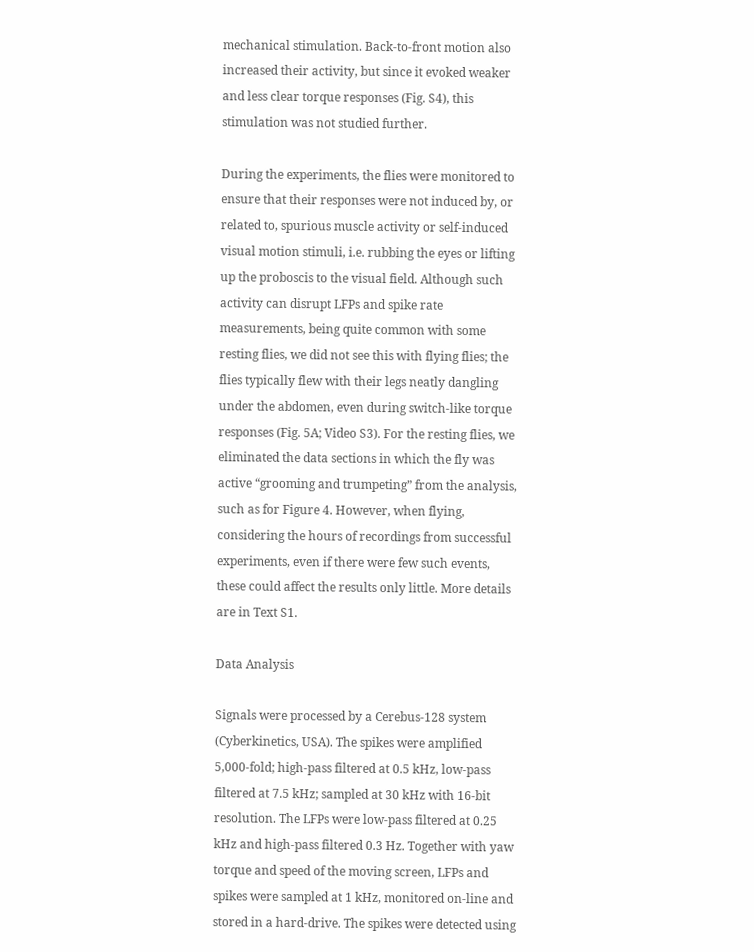mechanical stimulation. Back-to-front motion also increased their activity, but since it evoked weaker and less clear torque responses (Fig. S4), this stimulation was not studied further.

During the experiments, the flies were monitored to ensure that their responses were not induced by, or related to, spurious muscle activity or self-induced visual motion stimuli, i.e. rubbing the eyes or lifting up the proboscis to the visual field. Although such activity can disrupt LFPs and spike rate measurements, being quite common with some resting flies, we did not see this with flying flies; the flies typically flew with their legs neatly dangling under the abdomen, even during switch-like torque responses (Fig. 5A; Video S3). For the resting flies, we eliminated the data sections in which the fly was active “grooming and trumpeting” from the analysis, such as for Figure 4. However, when flying, considering the hours of recordings from successful experiments, even if there were few such events, these could affect the results only little. More details are in Text S1.

Data Analysis

Signals were processed by a Cerebus-128 system (Cyberkinetics, USA). The spikes were amplified 5,000-fold; high-pass filtered at 0.5 kHz, low-pass filtered at 7.5 kHz; sampled at 30 kHz with 16-bit resolution. The LFPs were low-pass filtered at 0.25 kHz and high-pass filtered 0.3 Hz. Together with yaw torque and speed of the moving screen, LFPs and spikes were sampled at 1 kHz, monitored on-line and stored in a hard-drive. The spikes were detected using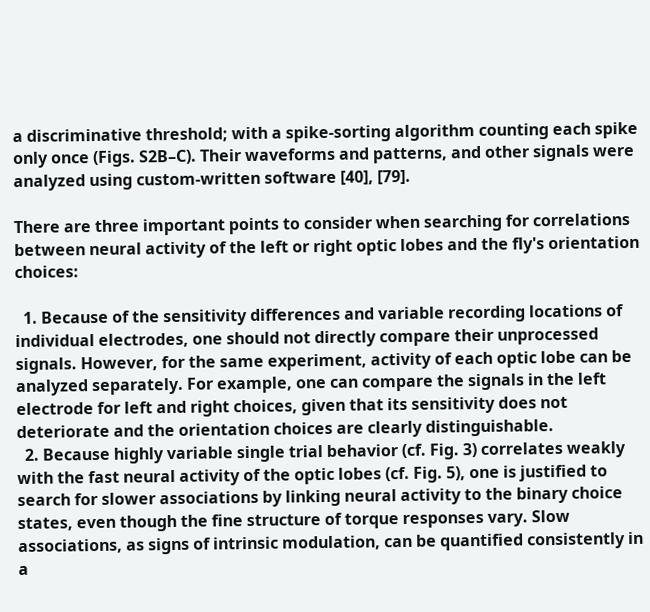a discriminative threshold; with a spike-sorting algorithm counting each spike only once (Figs. S2B–C). Their waveforms and patterns, and other signals were analyzed using custom-written software [40], [79].

There are three important points to consider when searching for correlations between neural activity of the left or right optic lobes and the fly's orientation choices:

  1. Because of the sensitivity differences and variable recording locations of individual electrodes, one should not directly compare their unprocessed signals. However, for the same experiment, activity of each optic lobe can be analyzed separately. For example, one can compare the signals in the left electrode for left and right choices, given that its sensitivity does not deteriorate and the orientation choices are clearly distinguishable.
  2. Because highly variable single trial behavior (cf. Fig. 3) correlates weakly with the fast neural activity of the optic lobes (cf. Fig. 5), one is justified to search for slower associations by linking neural activity to the binary choice states, even though the fine structure of torque responses vary. Slow associations, as signs of intrinsic modulation, can be quantified consistently in a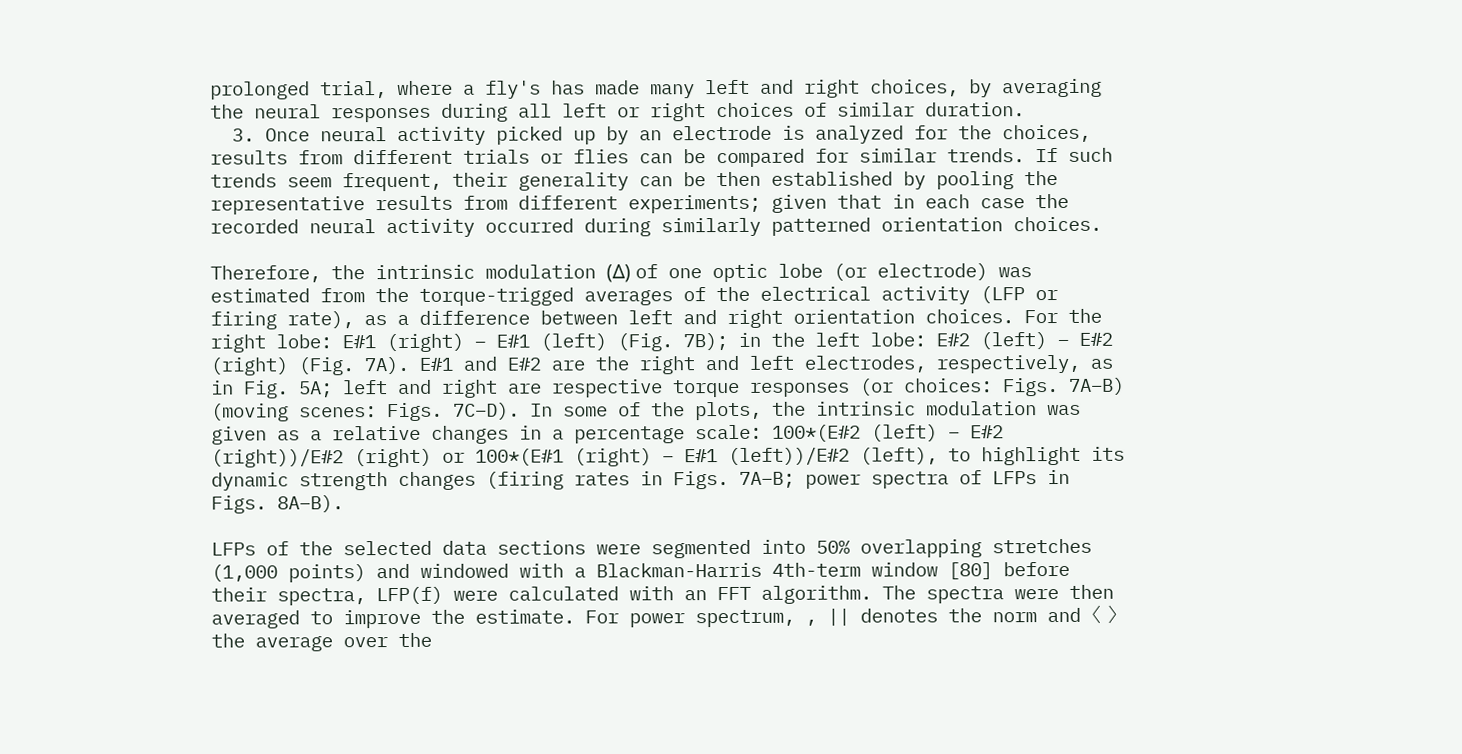prolonged trial, where a fly's has made many left and right choices, by averaging the neural responses during all left or right choices of similar duration.
  3. Once neural activity picked up by an electrode is analyzed for the choices, results from different trials or flies can be compared for similar trends. If such trends seem frequent, their generality can be then established by pooling the representative results from different experiments; given that in each case the recorded neural activity occurred during similarly patterned orientation choices.

Therefore, the intrinsic modulation (Δ) of one optic lobe (or electrode) was estimated from the torque-trigged averages of the electrical activity (LFP or firing rate), as a difference between left and right orientation choices. For the right lobe: E#1 (right) – E#1 (left) (Fig. 7B); in the left lobe: E#2 (left) – E#2 (right) (Fig. 7A). E#1 and E#2 are the right and left electrodes, respectively, as in Fig. 5A; left and right are respective torque responses (or choices: Figs. 7A–B) (moving scenes: Figs. 7C–D). In some of the plots, the intrinsic modulation was given as a relative changes in a percentage scale: 100*(E#2 (left) – E#2 (right))/E#2 (right) or 100*(E#1 (right) – E#1 (left))/E#2 (left), to highlight its dynamic strength changes (firing rates in Figs. 7A–B; power spectra of LFPs in Figs. 8A–B).

LFPs of the selected data sections were segmented into 50% overlapping stretches (1,000 points) and windowed with a Blackman-Harris 4th-term window [80] before their spectra, LFP(f) were calculated with an FFT algorithm. The spectra were then averaged to improve the estimate. For power spectrum, , || denotes the norm and 〈 〉 the average over the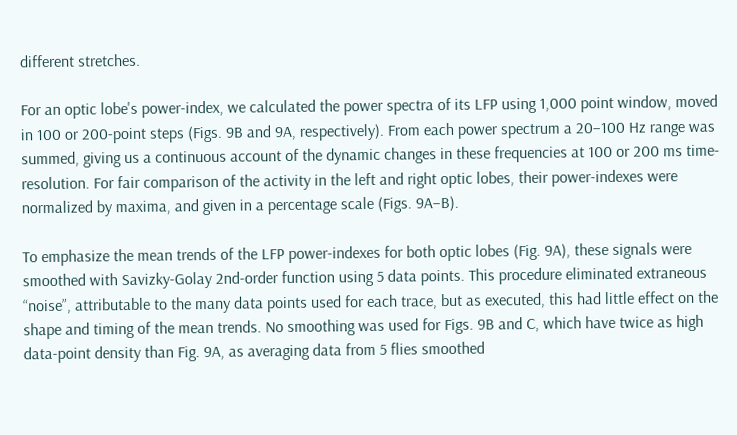different stretches.

For an optic lobe's power-index, we calculated the power spectra of its LFP using 1,000 point window, moved in 100 or 200-point steps (Figs. 9B and 9A, respectively). From each power spectrum a 20–100 Hz range was summed, giving us a continuous account of the dynamic changes in these frequencies at 100 or 200 ms time-resolution. For fair comparison of the activity in the left and right optic lobes, their power-indexes were normalized by maxima, and given in a percentage scale (Figs. 9A–B).

To emphasize the mean trends of the LFP power-indexes for both optic lobes (Fig. 9A), these signals were smoothed with Savizky-Golay 2nd-order function using 5 data points. This procedure eliminated extraneous “noise”, attributable to the many data points used for each trace, but as executed, this had little effect on the shape and timing of the mean trends. No smoothing was used for Figs. 9B and C, which have twice as high data-point density than Fig. 9A, as averaging data from 5 flies smoothed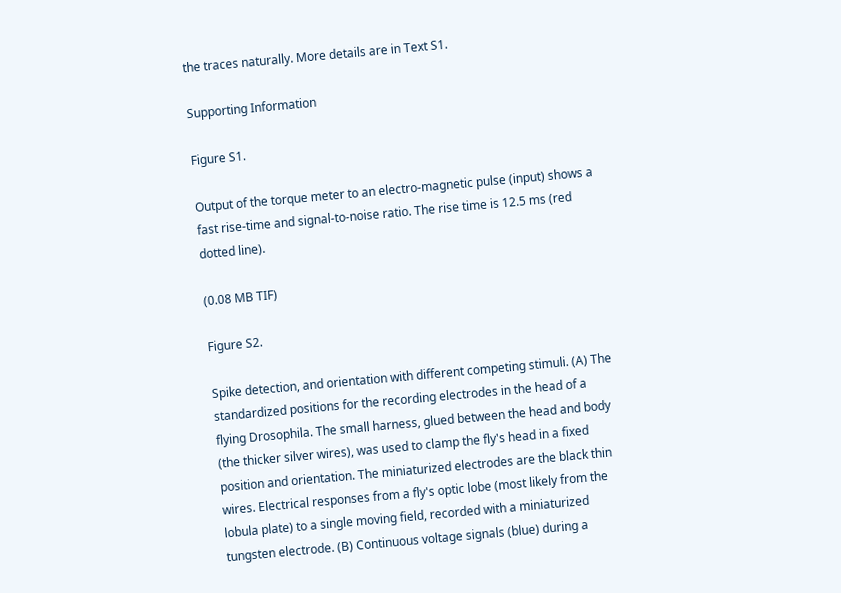the traces naturally. More details are in Text S1.

Supporting Information

Figure S1.

Output of the torque meter to an electro-magnetic pulse (input) shows a fast rise-time and signal-to-noise ratio. The rise time is 12.5 ms (red dotted line).

(0.08 MB TIF)

Figure S2.

Spike detection, and orientation with different competing stimuli. (A) The standardized positions for the recording electrodes in the head of a flying Drosophila. The small harness, glued between the head and body (the thicker silver wires), was used to clamp the fly's head in a fixed position and orientation. The miniaturized electrodes are the black thin wires. Electrical responses from a fly's optic lobe (most likely from the lobula plate) to a single moving field, recorded with a miniaturized tungsten electrode. (B) Continuous voltage signals (blue) during a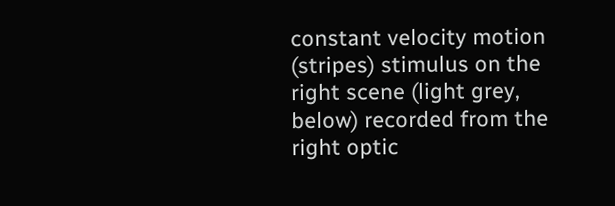constant velocity motion (stripes) stimulus on the right scene (light grey, below) recorded from the right optic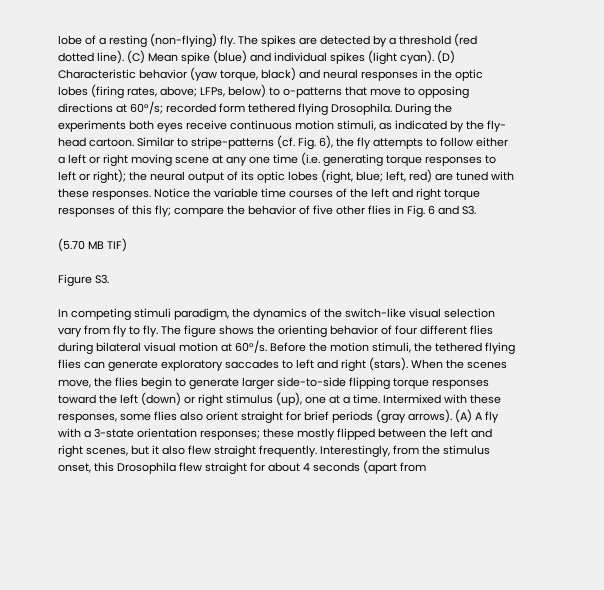lobe of a resting (non-flying) fly. The spikes are detected by a threshold (red dotted line). (C) Mean spike (blue) and individual spikes (light cyan). (D) Characteristic behavior (yaw torque, black) and neural responses in the optic lobes (firing rates, above; LFPs, below) to o-patterns that move to opposing directions at 60°/s; recorded form tethered flying Drosophila. During the experiments both eyes receive continuous motion stimuli, as indicated by the fly-head cartoon. Similar to stripe-patterns (cf. Fig. 6), the fly attempts to follow either a left or right moving scene at any one time (i.e. generating torque responses to left or right); the neural output of its optic lobes (right, blue; left, red) are tuned with these responses. Notice the variable time courses of the left and right torque responses of this fly; compare the behavior of five other flies in Fig. 6 and S3.

(5.70 MB TIF)

Figure S3.

In competing stimuli paradigm, the dynamics of the switch-like visual selection vary from fly to fly. The figure shows the orienting behavior of four different flies during bilateral visual motion at 60°/s. Before the motion stimuli, the tethered flying flies can generate exploratory saccades to left and right (stars). When the scenes move, the flies begin to generate larger side-to-side flipping torque responses toward the left (down) or right stimulus (up), one at a time. Intermixed with these responses, some flies also orient straight for brief periods (gray arrows). (A) A fly with a 3-state orientation responses; these mostly flipped between the left and right scenes, but it also flew straight frequently. Interestingly, from the stimulus onset, this Drosophila flew straight for about 4 seconds (apart from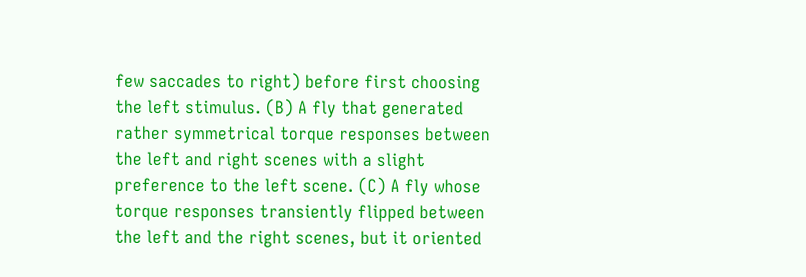few saccades to right) before first choosing the left stimulus. (B) A fly that generated rather symmetrical torque responses between the left and right scenes with a slight preference to the left scene. (C) A fly whose torque responses transiently flipped between the left and the right scenes, but it oriented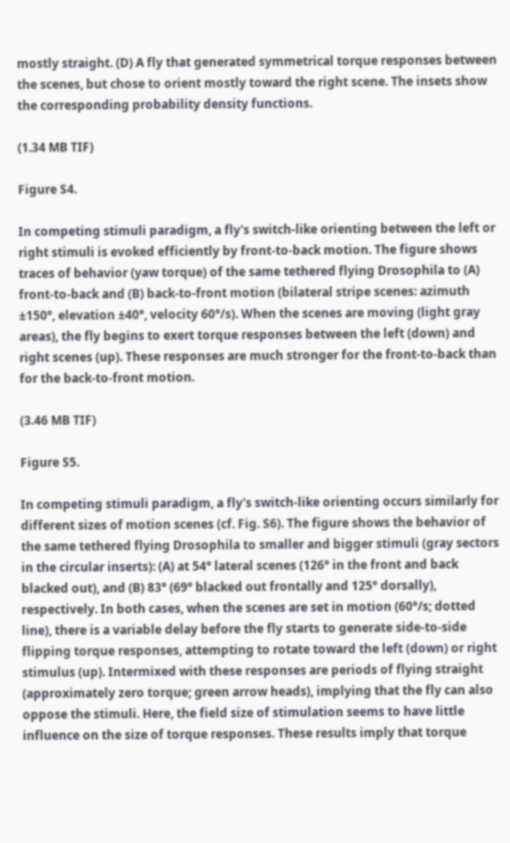mostly straight. (D) A fly that generated symmetrical torque responses between the scenes, but chose to orient mostly toward the right scene. The insets show the corresponding probability density functions.

(1.34 MB TIF)

Figure S4.

In competing stimuli paradigm, a fly's switch-like orienting between the left or right stimuli is evoked efficiently by front-to-back motion. The figure shows traces of behavior (yaw torque) of the same tethered flying Drosophila to (A) front-to-back and (B) back-to-front motion (bilateral stripe scenes: azimuth ±150°, elevation ±40°, velocity 60°/s). When the scenes are moving (light gray areas), the fly begins to exert torque responses between the left (down) and right scenes (up). These responses are much stronger for the front-to-back than for the back-to-front motion.

(3.46 MB TIF)

Figure S5.

In competing stimuli paradigm, a fly's switch-like orienting occurs similarly for different sizes of motion scenes (cf. Fig. S6). The figure shows the behavior of the same tethered flying Drosophila to smaller and bigger stimuli (gray sectors in the circular inserts): (A) at 54° lateral scenes (126° in the front and back blacked out), and (B) 83° (69° blacked out frontally and 125° dorsally), respectively. In both cases, when the scenes are set in motion (60°/s; dotted line), there is a variable delay before the fly starts to generate side-to-side flipping torque responses, attempting to rotate toward the left (down) or right stimulus (up). Intermixed with these responses are periods of flying straight (approximately zero torque; green arrow heads), implying that the fly can also oppose the stimuli. Here, the field size of stimulation seems to have little influence on the size of torque responses. These results imply that torque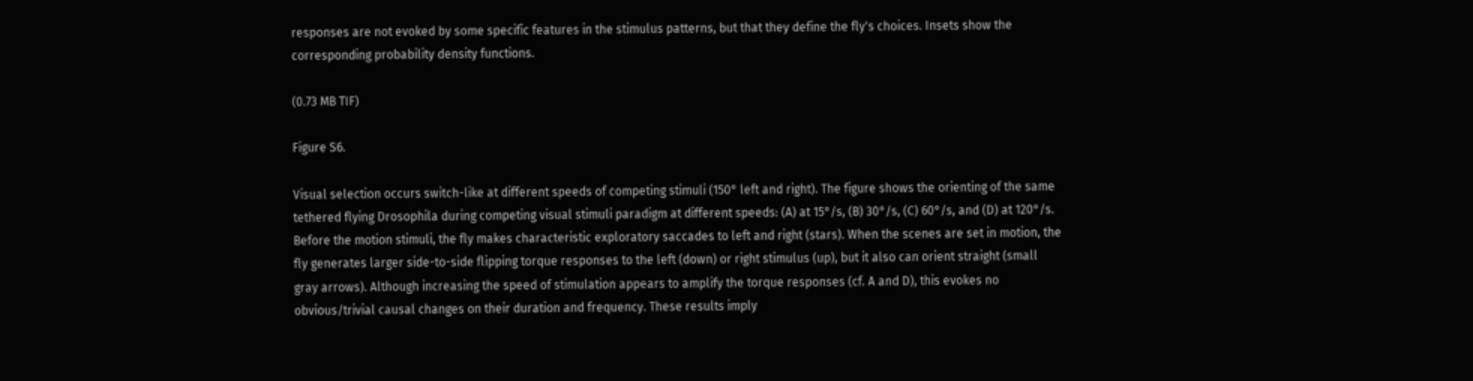responses are not evoked by some specific features in the stimulus patterns, but that they define the fly's choices. Insets show the corresponding probability density functions.

(0.73 MB TIF)

Figure S6.

Visual selection occurs switch-like at different speeds of competing stimuli (150° left and right). The figure shows the orienting of the same tethered flying Drosophila during competing visual stimuli paradigm at different speeds: (A) at 15°/s, (B) 30°/s, (C) 60°/s, and (D) at 120°/s. Before the motion stimuli, the fly makes characteristic exploratory saccades to left and right (stars). When the scenes are set in motion, the fly generates larger side-to-side flipping torque responses to the left (down) or right stimulus (up), but it also can orient straight (small gray arrows). Although increasing the speed of stimulation appears to amplify the torque responses (cf. A and D), this evokes no obvious/trivial causal changes on their duration and frequency. These results imply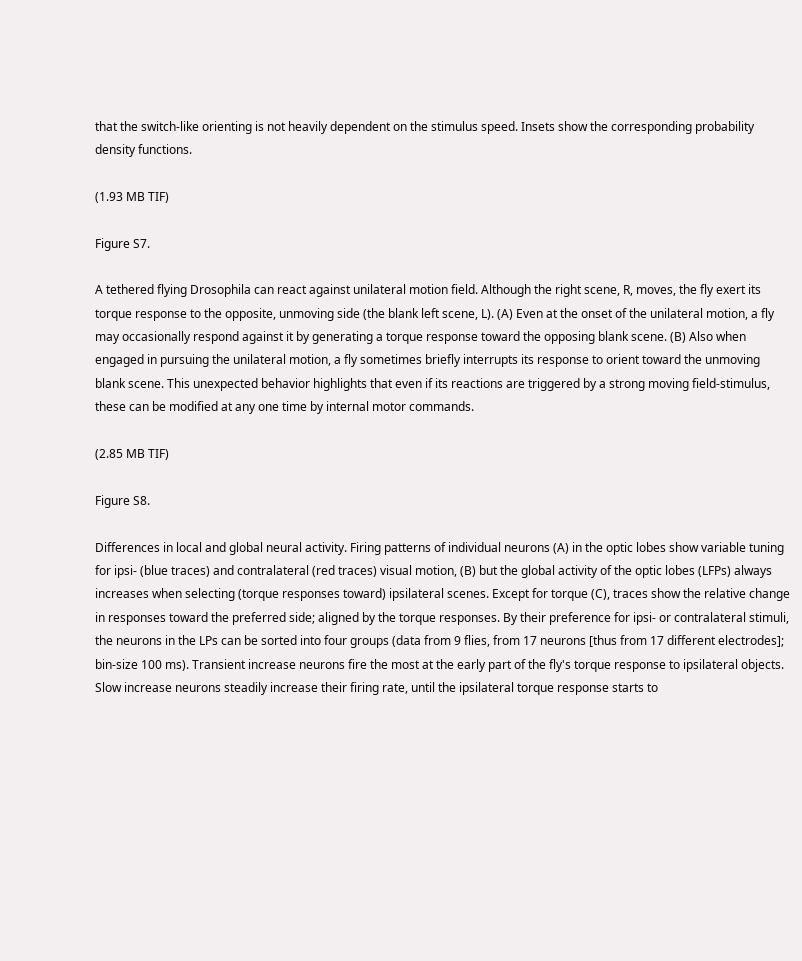that the switch-like orienting is not heavily dependent on the stimulus speed. Insets show the corresponding probability density functions.

(1.93 MB TIF)

Figure S7.

A tethered flying Drosophila can react against unilateral motion field. Although the right scene, R, moves, the fly exert its torque response to the opposite, unmoving side (the blank left scene, L). (A) Even at the onset of the unilateral motion, a fly may occasionally respond against it by generating a torque response toward the opposing blank scene. (B) Also when engaged in pursuing the unilateral motion, a fly sometimes briefly interrupts its response to orient toward the unmoving blank scene. This unexpected behavior highlights that even if its reactions are triggered by a strong moving field-stimulus, these can be modified at any one time by internal motor commands.

(2.85 MB TIF)

Figure S8.

Differences in local and global neural activity. Firing patterns of individual neurons (A) in the optic lobes show variable tuning for ipsi- (blue traces) and contralateral (red traces) visual motion, (B) but the global activity of the optic lobes (LFPs) always increases when selecting (torque responses toward) ipsilateral scenes. Except for torque (C), traces show the relative change in responses toward the preferred side; aligned by the torque responses. By their preference for ipsi- or contralateral stimuli, the neurons in the LPs can be sorted into four groups (data from 9 flies, from 17 neurons [thus from 17 different electrodes]; bin-size 100 ms). Transient increase neurons fire the most at the early part of the fly's torque response to ipsilateral objects. Slow increase neurons steadily increase their firing rate, until the ipsilateral torque response starts to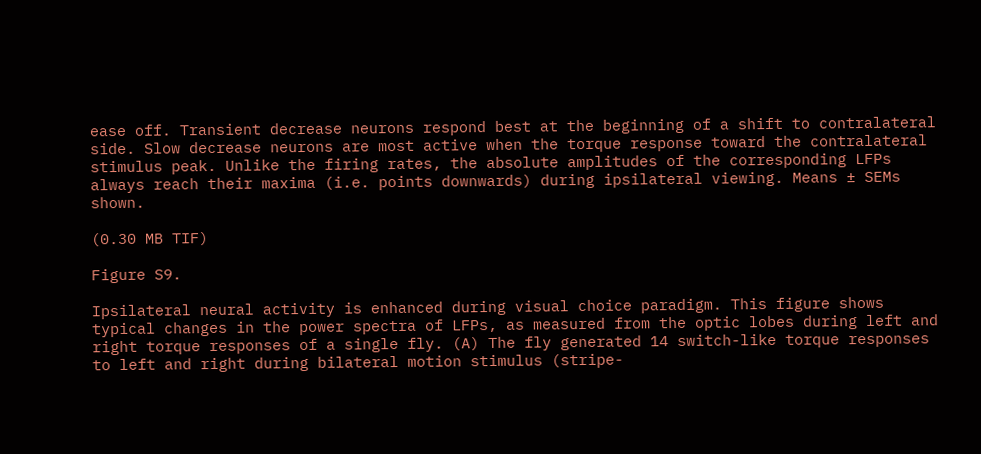ease off. Transient decrease neurons respond best at the beginning of a shift to contralateral side. Slow decrease neurons are most active when the torque response toward the contralateral stimulus peak. Unlike the firing rates, the absolute amplitudes of the corresponding LFPs always reach their maxima (i.e. points downwards) during ipsilateral viewing. Means ± SEMs shown.

(0.30 MB TIF)

Figure S9.

Ipsilateral neural activity is enhanced during visual choice paradigm. This figure shows typical changes in the power spectra of LFPs, as measured from the optic lobes during left and right torque responses of a single fly. (A) The fly generated 14 switch-like torque responses to left and right during bilateral motion stimulus (stripe-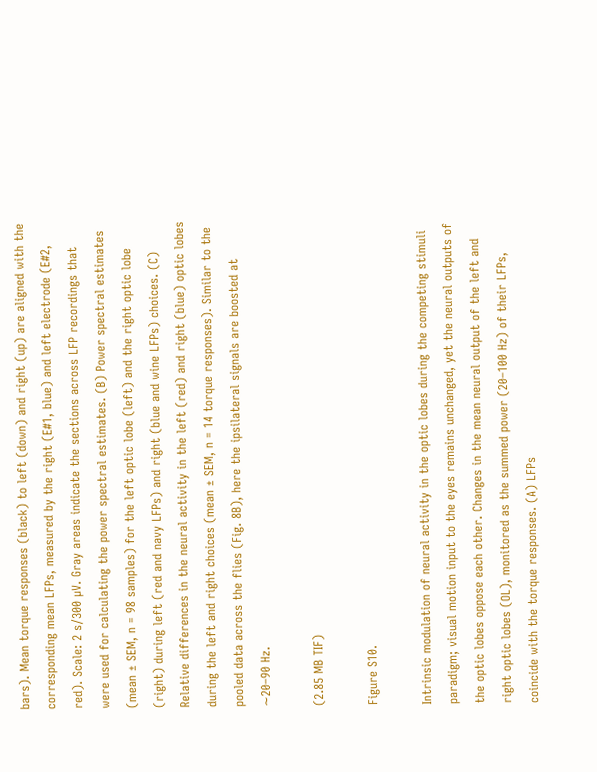bars). Mean torque responses (black) to left (down) and right (up) are aligned with the corresponding mean LFPs, measured by the right (E#1, blue) and left electrode (E#2, red). Scale: 2 s/300 µV. Gray areas indicate the sections across LFP recordings that were used for calculating the power spectral estimates. (B) Power spectral estimates (mean ± SEM, n = 98 samples) for the left optic lobe (left) and the right optic lobe (right) during left (red and navy LFPs) and right (blue and wine LFPs) choices. (C) Relative differences in the neural activity in the left (red) and right (blue) optic lobes during the left and right choices (mean ± SEM, n = 14 torque responses). Similar to the pooled data across the flies (Fig. 8B), here the ipsilateral signals are boosted at ∼20–90 Hz.

(2.85 MB TIF)

Figure S10.

Intrinsic modulation of neural activity in the optic lobes during the competing stimuli paradigm; visual motion input to the eyes remains unchanged, yet the neural outputs of the optic lobes oppose each other. Changes in the mean neural output of the left and right optic lobes (OL), monitored as the summed power (20–100 Hz) of their LFPs, coincide with the torque responses. (A) LFPs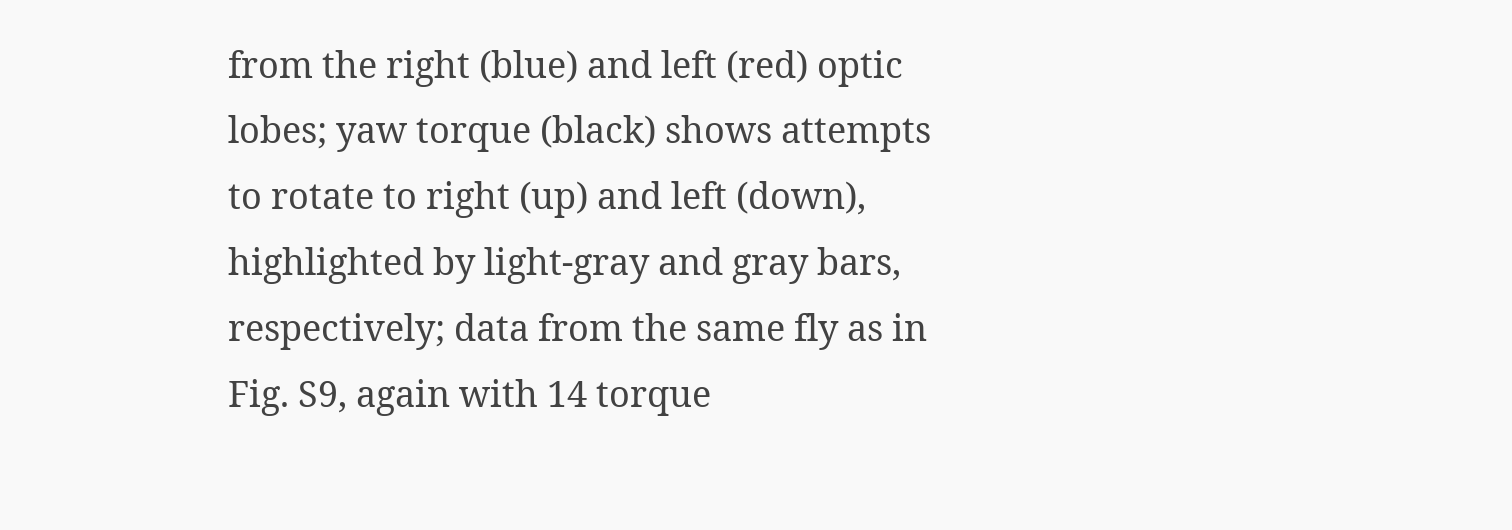from the right (blue) and left (red) optic lobes; yaw torque (black) shows attempts to rotate to right (up) and left (down), highlighted by light-gray and gray bars, respectively; data from the same fly as in Fig. S9, again with 14 torque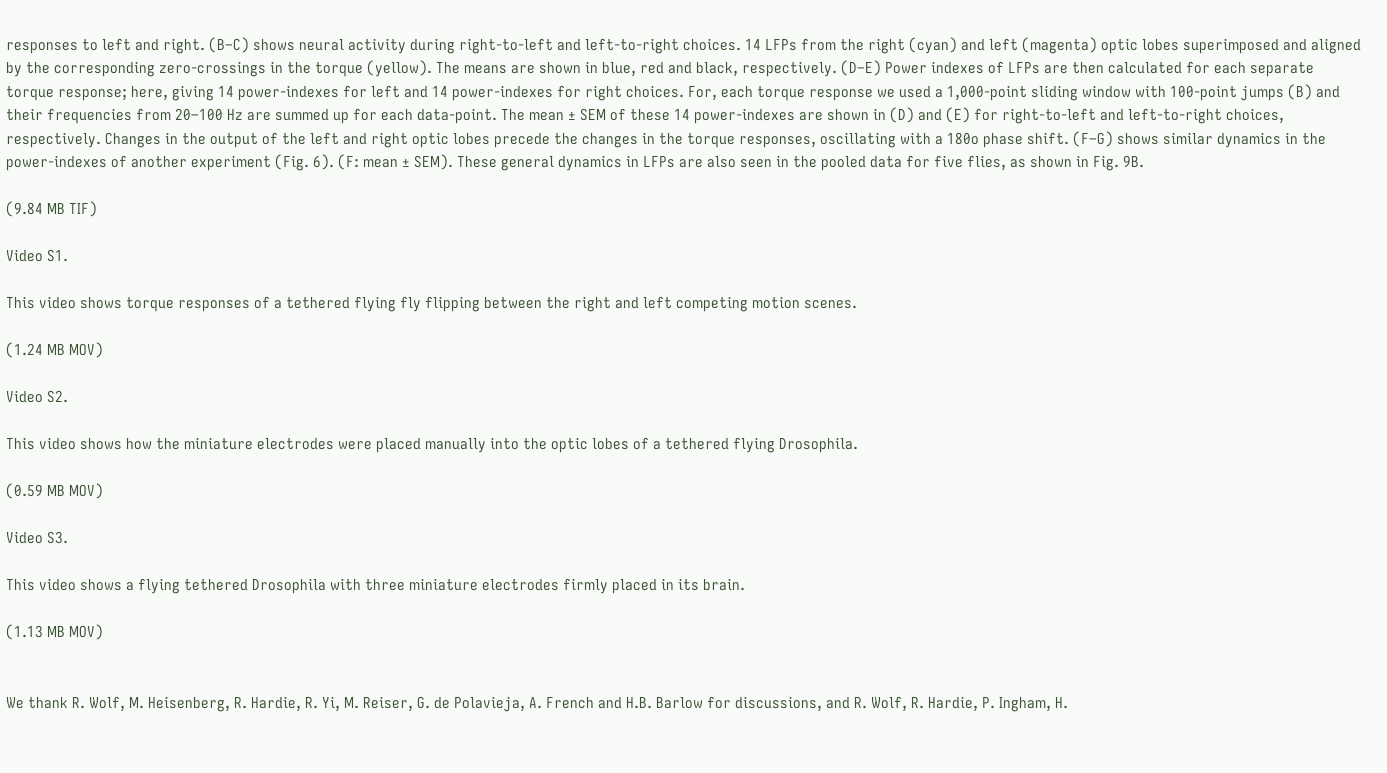responses to left and right. (B–C) shows neural activity during right-to-left and left-to-right choices. 14 LFPs from the right (cyan) and left (magenta) optic lobes superimposed and aligned by the corresponding zero-crossings in the torque (yellow). The means are shown in blue, red and black, respectively. (D–E) Power indexes of LFPs are then calculated for each separate torque response; here, giving 14 power-indexes for left and 14 power-indexes for right choices. For, each torque response we used a 1,000-point sliding window with 100-point jumps (B) and their frequencies from 20–100 Hz are summed up for each data-point. The mean ± SEM of these 14 power-indexes are shown in (D) and (E) for right-to-left and left-to-right choices, respectively. Changes in the output of the left and right optic lobes precede the changes in the torque responses, oscillating with a 180o phase shift. (F–G) shows similar dynamics in the power-indexes of another experiment (Fig. 6). (F: mean ± SEM). These general dynamics in LFPs are also seen in the pooled data for five flies, as shown in Fig. 9B.

(9.84 MB TIF)

Video S1.

This video shows torque responses of a tethered flying fly flipping between the right and left competing motion scenes.

(1.24 MB MOV)

Video S2.

This video shows how the miniature electrodes were placed manually into the optic lobes of a tethered flying Drosophila.

(0.59 MB MOV)

Video S3.

This video shows a flying tethered Drosophila with three miniature electrodes firmly placed in its brain.

(1.13 MB MOV)


We thank R. Wolf, M. Heisenberg, R. Hardie, R. Yi, M. Reiser, G. de Polavieja, A. French and H.B. Barlow for discussions, and R. Wolf, R. Hardie, P. Ingham, H.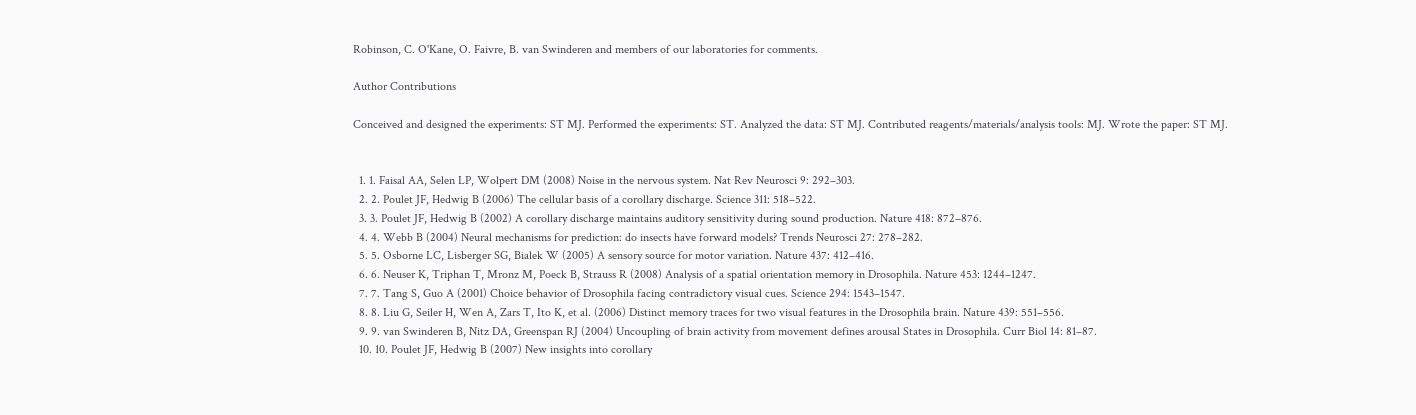Robinson, C. O'Kane, O. Faivre, B. van Swinderen and members of our laboratories for comments.

Author Contributions

Conceived and designed the experiments: ST MJ. Performed the experiments: ST. Analyzed the data: ST MJ. Contributed reagents/materials/analysis tools: MJ. Wrote the paper: ST MJ.


  1. 1. Faisal AA, Selen LP, Wolpert DM (2008) Noise in the nervous system. Nat Rev Neurosci 9: 292–303.
  2. 2. Poulet JF, Hedwig B (2006) The cellular basis of a corollary discharge. Science 311: 518–522.
  3. 3. Poulet JF, Hedwig B (2002) A corollary discharge maintains auditory sensitivity during sound production. Nature 418: 872–876.
  4. 4. Webb B (2004) Neural mechanisms for prediction: do insects have forward models? Trends Neurosci 27: 278–282.
  5. 5. Osborne LC, Lisberger SG, Bialek W (2005) A sensory source for motor variation. Nature 437: 412–416.
  6. 6. Neuser K, Triphan T, Mronz M, Poeck B, Strauss R (2008) Analysis of a spatial orientation memory in Drosophila. Nature 453: 1244–1247.
  7. 7. Tang S, Guo A (2001) Choice behavior of Drosophila facing contradictory visual cues. Science 294: 1543–1547.
  8. 8. Liu G, Seiler H, Wen A, Zars T, Ito K, et al. (2006) Distinct memory traces for two visual features in the Drosophila brain. Nature 439: 551–556.
  9. 9. van Swinderen B, Nitz DA, Greenspan RJ (2004) Uncoupling of brain activity from movement defines arousal States in Drosophila. Curr Biol 14: 81–87.
  10. 10. Poulet JF, Hedwig B (2007) New insights into corollary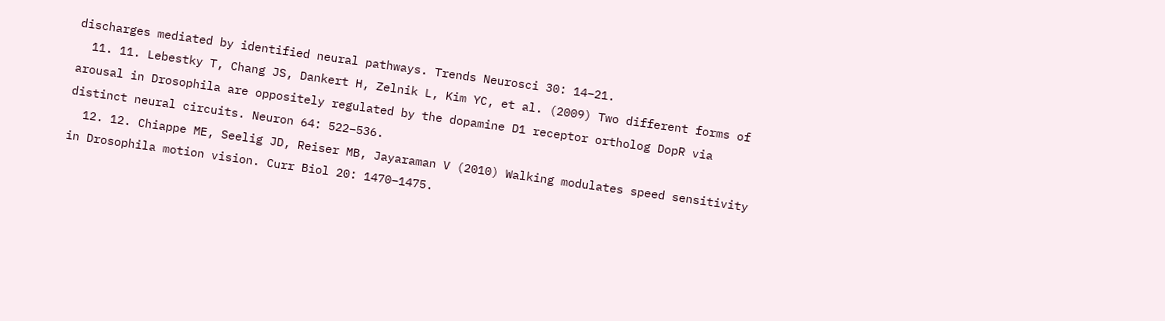discharges mediated by identified neural pathways. Trends Neurosci 30: 14–21.
  11. 11. Lebestky T, Chang JS, Dankert H, Zelnik L, Kim YC, et al. (2009) Two different forms of arousal in Drosophila are oppositely regulated by the dopamine D1 receptor ortholog DopR via distinct neural circuits. Neuron 64: 522–536.
  12. 12. Chiappe ME, Seelig JD, Reiser MB, Jayaraman V (2010) Walking modulates speed sensitivity in Drosophila motion vision. Curr Biol 20: 1470–1475.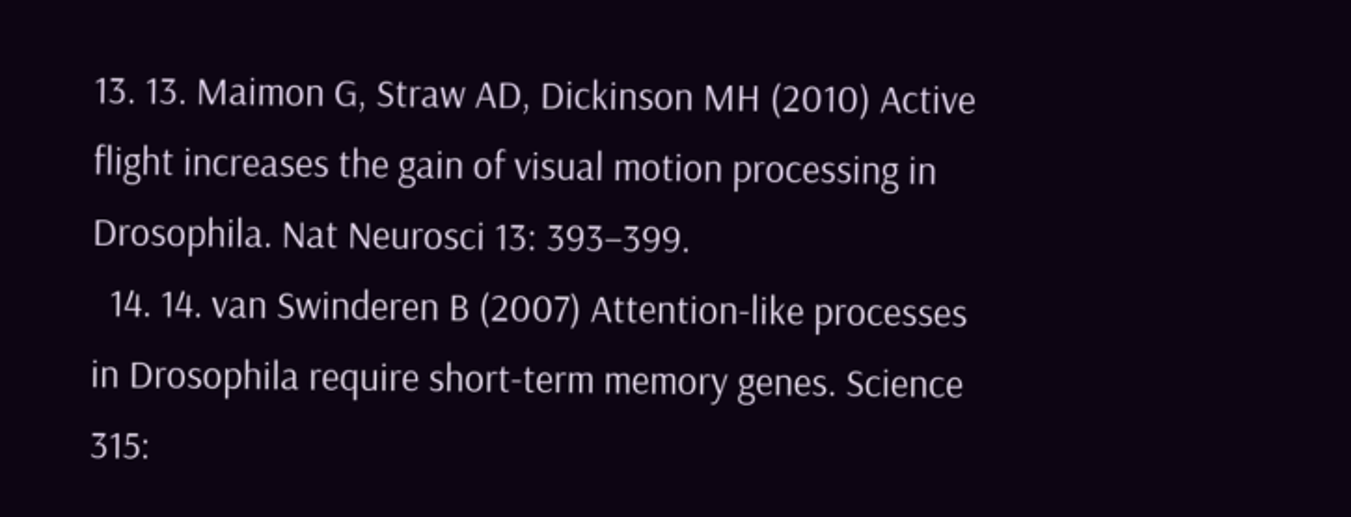13. 13. Maimon G, Straw AD, Dickinson MH (2010) Active flight increases the gain of visual motion processing in Drosophila. Nat Neurosci 13: 393–399.
  14. 14. van Swinderen B (2007) Attention-like processes in Drosophila require short-term memory genes. Science 315: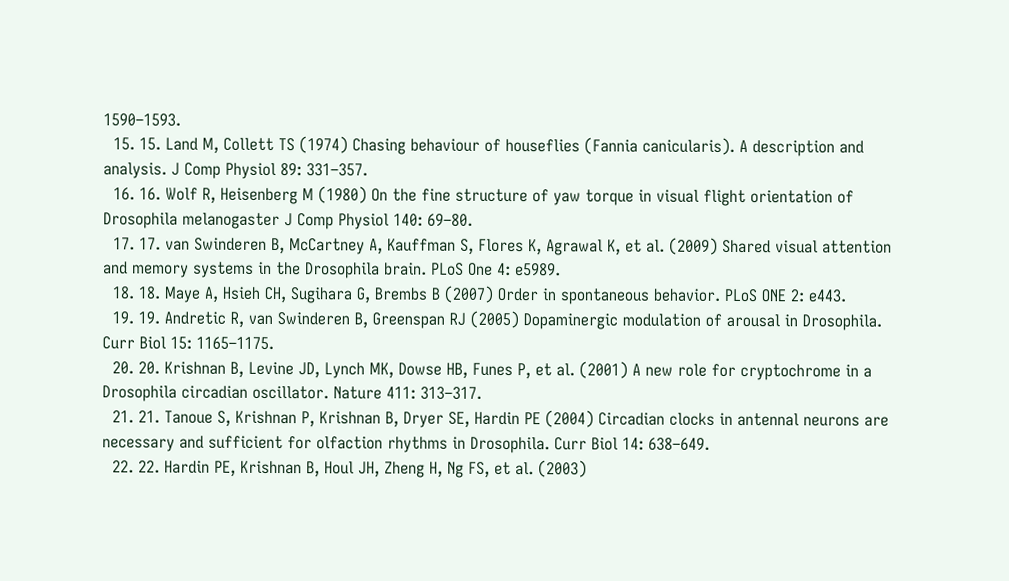1590–1593.
  15. 15. Land M, Collett TS (1974) Chasing behaviour of houseflies (Fannia canicularis). A description and analysis. J Comp Physiol 89: 331–357.
  16. 16. Wolf R, Heisenberg M (1980) On the fine structure of yaw torque in visual flight orientation of Drosophila melanogaster J Comp Physiol 140: 69–80.
  17. 17. van Swinderen B, McCartney A, Kauffman S, Flores K, Agrawal K, et al. (2009) Shared visual attention and memory systems in the Drosophila brain. PLoS One 4: e5989.
  18. 18. Maye A, Hsieh CH, Sugihara G, Brembs B (2007) Order in spontaneous behavior. PLoS ONE 2: e443.
  19. 19. Andretic R, van Swinderen B, Greenspan RJ (2005) Dopaminergic modulation of arousal in Drosophila. Curr Biol 15: 1165–1175.
  20. 20. Krishnan B, Levine JD, Lynch MK, Dowse HB, Funes P, et al. (2001) A new role for cryptochrome in a Drosophila circadian oscillator. Nature 411: 313–317.
  21. 21. Tanoue S, Krishnan P, Krishnan B, Dryer SE, Hardin PE (2004) Circadian clocks in antennal neurons are necessary and sufficient for olfaction rhythms in Drosophila. Curr Biol 14: 638–649.
  22. 22. Hardin PE, Krishnan B, Houl JH, Zheng H, Ng FS, et al. (2003)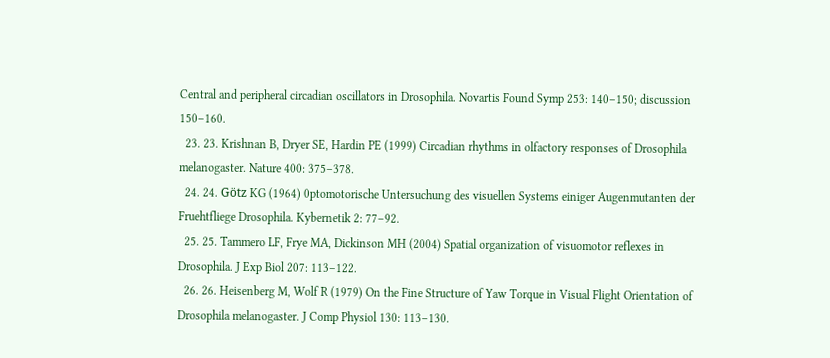Central and peripheral circadian oscillators in Drosophila. Novartis Found Symp 253: 140–150; discussion 150–160.
  23. 23. Krishnan B, Dryer SE, Hardin PE (1999) Circadian rhythms in olfactory responses of Drosophila melanogaster. Nature 400: 375–378.
  24. 24. Götz KG (1964) 0ptomotorische Untersuchung des visuellen Systems einiger Augenmutanten der Fruehtfliege Drosophila. Kybernetik 2: 77–92.
  25. 25. Tammero LF, Frye MA, Dickinson MH (2004) Spatial organization of visuomotor reflexes in Drosophila. J Exp Biol 207: 113–122.
  26. 26. Heisenberg M, Wolf R (1979) On the Fine Structure of Yaw Torque in Visual Flight Orientation of Drosophila melanogaster. J Comp Physiol 130: 113–130.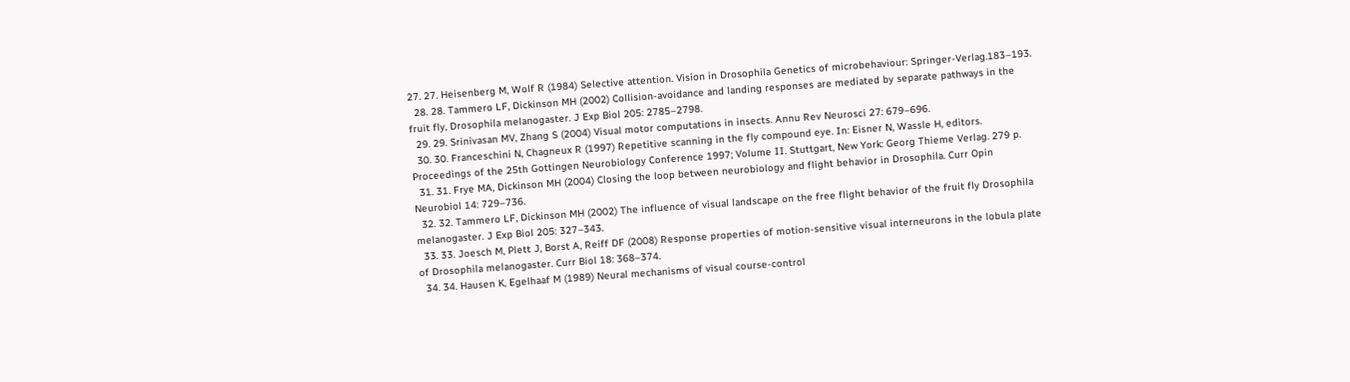27. 27. Heisenberg M, Wolf R (1984) Selective attention. Vision in Drosophila Genetics of microbehaviour: Springer-Verlag.183–193.
  28. 28. Tammero LF, Dickinson MH (2002) Collision-avoidance and landing responses are mediated by separate pathways in the fruit fly, Drosophila melanogaster. J Exp Biol 205: 2785–2798.
  29. 29. Srinivasan MV, Zhang S (2004) Visual motor computations in insects. Annu Rev Neurosci 27: 679–696.
  30. 30. Franceschini N, Chagneux R (1997) Repetitive scanning in the fly compound eye. In: Eisner N, Wassle H, editors. Proceedings of the 25th Gottingen Neurobiology Conference 1997; Volume II. Stuttgart, New York: Georg Thieme Verlag. 279 p.
  31. 31. Frye MA, Dickinson MH (2004) Closing the loop between neurobiology and flight behavior in Drosophila. Curr Opin Neurobiol 14: 729–736.
  32. 32. Tammero LF, Dickinson MH (2002) The influence of visual landscape on the free flight behavior of the fruit fly Drosophila melanogaster. J Exp Biol 205: 327–343.
  33. 33. Joesch M, Plett J, Borst A, Reiff DF (2008) Response properties of motion-sensitive visual interneurons in the lobula plate of Drosophila melanogaster. Curr Biol 18: 368–374.
  34. 34. Hausen K, Egelhaaf M (1989) Neural mechanisms of visual course-control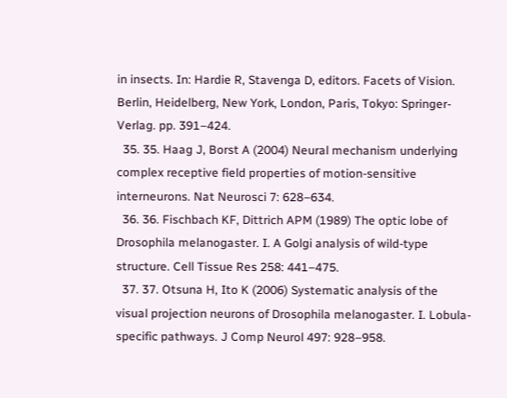in insects. In: Hardie R, Stavenga D, editors. Facets of Vision. Berlin, Heidelberg, New York, London, Paris, Tokyo: Springer-Verlag. pp. 391–424.
  35. 35. Haag J, Borst A (2004) Neural mechanism underlying complex receptive field properties of motion-sensitive interneurons. Nat Neurosci 7: 628–634.
  36. 36. Fischbach KF, Dittrich APM (1989) The optic lobe of Drosophila melanogaster. I. A Golgi analysis of wild-type structure. Cell Tissue Res 258: 441–475.
  37. 37. Otsuna H, Ito K (2006) Systematic analysis of the visual projection neurons of Drosophila melanogaster. I. Lobula-specific pathways. J Comp Neurol 497: 928–958.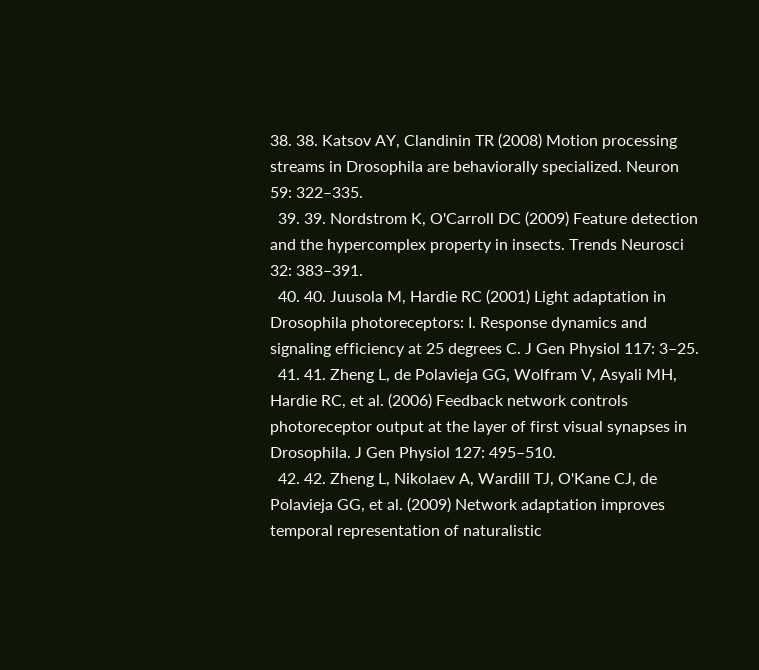38. 38. Katsov AY, Clandinin TR (2008) Motion processing streams in Drosophila are behaviorally specialized. Neuron 59: 322–335.
  39. 39. Nordstrom K, O'Carroll DC (2009) Feature detection and the hypercomplex property in insects. Trends Neurosci 32: 383–391.
  40. 40. Juusola M, Hardie RC (2001) Light adaptation in Drosophila photoreceptors: I. Response dynamics and signaling efficiency at 25 degrees C. J Gen Physiol 117: 3–25.
  41. 41. Zheng L, de Polavieja GG, Wolfram V, Asyali MH, Hardie RC, et al. (2006) Feedback network controls photoreceptor output at the layer of first visual synapses in Drosophila. J Gen Physiol 127: 495–510.
  42. 42. Zheng L, Nikolaev A, Wardill TJ, O'Kane CJ, de Polavieja GG, et al. (2009) Network adaptation improves temporal representation of naturalistic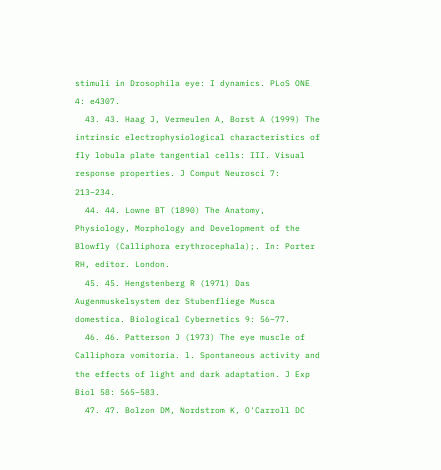stimuli in Drosophila eye: I dynamics. PLoS ONE 4: e4307.
  43. 43. Haag J, Vermeulen A, Borst A (1999) The intrinsic electrophysiological characteristics of fly lobula plate tangential cells: III. Visual response properties. J Comput Neurosci 7: 213–234.
  44. 44. Lowne BT (1890) The Anatomy, Physiology, Morphology and Development of the Blowfly (Calliphora erythrocephala);. In: Porter RH, editor. London.
  45. 45. Hengstenberg R (1971) Das Augenmuskelsystem der Stubenfliege Musca domestica. Biological Cybernetics 9: 56–77.
  46. 46. Patterson J (1973) The eye muscle of Calliphora vomitoria. l. Spontaneous activity and the effects of light and dark adaptation. J Exp Biol 58: 565–583.
  47. 47. Bolzon DM, Nordstrom K, O'Carroll DC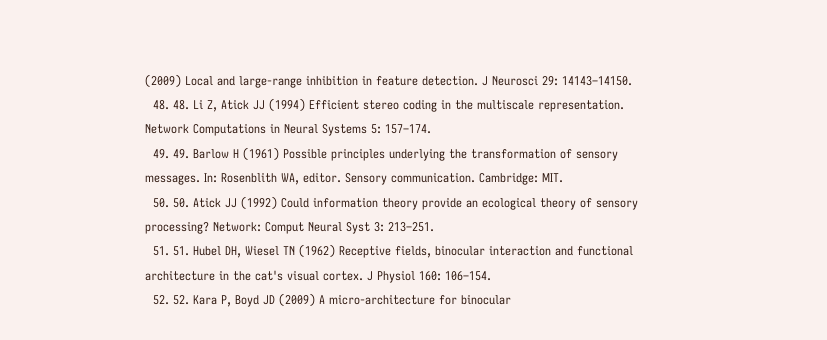(2009) Local and large-range inhibition in feature detection. J Neurosci 29: 14143–14150.
  48. 48. Li Z, Atick JJ (1994) Efficient stereo coding in the multiscale representation. Network Computations in Neural Systems 5: 157–174.
  49. 49. Barlow H (1961) Possible principles underlying the transformation of sensory messages. In: Rosenblith WA, editor. Sensory communication. Cambridge: MIT.
  50. 50. Atick JJ (1992) Could information theory provide an ecological theory of sensory processing? Network: Comput Neural Syst 3: 213–251.
  51. 51. Hubel DH, Wiesel TN (1962) Receptive fields, binocular interaction and functional architecture in the cat's visual cortex. J Physiol 160: 106–154.
  52. 52. Kara P, Boyd JD (2009) A micro-architecture for binocular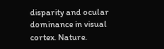disparity and ocular dominance in visual cortex. Nature.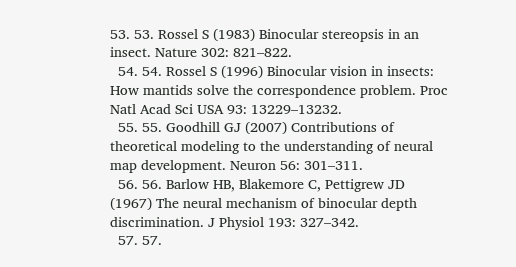53. 53. Rossel S (1983) Binocular stereopsis in an insect. Nature 302: 821–822.
  54. 54. Rossel S (1996) Binocular vision in insects: How mantids solve the correspondence problem. Proc Natl Acad Sci USA 93: 13229–13232.
  55. 55. Goodhill GJ (2007) Contributions of theoretical modeling to the understanding of neural map development. Neuron 56: 301–311.
  56. 56. Barlow HB, Blakemore C, Pettigrew JD (1967) The neural mechanism of binocular depth discrimination. J Physiol 193: 327–342.
  57. 57.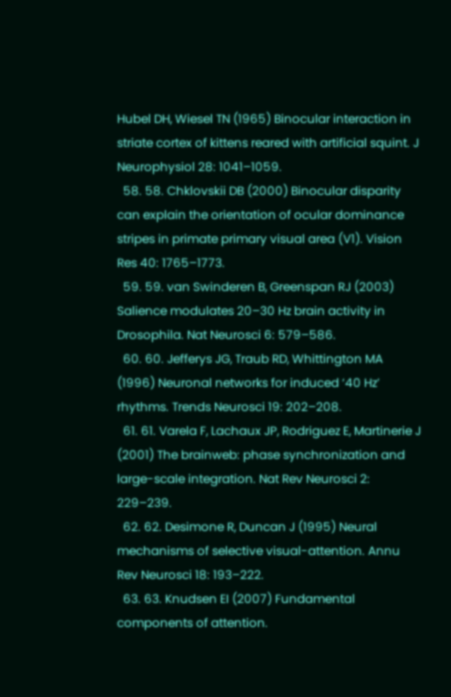Hubel DH, Wiesel TN (1965) Binocular interaction in striate cortex of kittens reared with artificial squint. J Neurophysiol 28: 1041–1059.
  58. 58. Chklovskii DB (2000) Binocular disparity can explain the orientation of ocular dominance stripes in primate primary visual area (V1). Vision Res 40: 1765–1773.
  59. 59. van Swinderen B, Greenspan RJ (2003) Salience modulates 20–30 Hz brain activity in Drosophila. Nat Neurosci 6: 579–586.
  60. 60. Jefferys JG, Traub RD, Whittington MA (1996) Neuronal networks for induced ‘40 Hz’ rhythms. Trends Neurosci 19: 202–208.
  61. 61. Varela F, Lachaux JP, Rodriguez E, Martinerie J (2001) The brainweb: phase synchronization and large-scale integration. Nat Rev Neurosci 2: 229–239.
  62. 62. Desimone R, Duncan J (1995) Neural mechanisms of selective visual-attention. Annu Rev Neurosci 18: 193–222.
  63. 63. Knudsen EI (2007) Fundamental components of attention.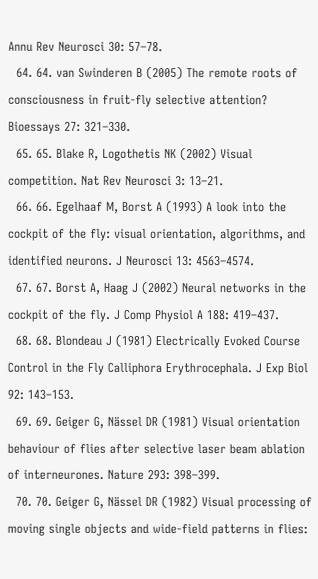Annu Rev Neurosci 30: 57–78.
  64. 64. van Swinderen B (2005) The remote roots of consciousness in fruit-fly selective attention? Bioessays 27: 321–330.
  65. 65. Blake R, Logothetis NK (2002) Visual competition. Nat Rev Neurosci 3: 13–21.
  66. 66. Egelhaaf M, Borst A (1993) A look into the cockpit of the fly: visual orientation, algorithms, and identified neurons. J Neurosci 13: 4563–4574.
  67. 67. Borst A, Haag J (2002) Neural networks in the cockpit of the fly. J Comp Physiol A 188: 419–437.
  68. 68. Blondeau J (1981) Electrically Evoked Course Control in the Fly Calliphora Erythrocephala. J Exp Biol 92: 143–153.
  69. 69. Geiger G, Nässel DR (1981) Visual orientation behaviour of flies after selective laser beam ablation of interneurones. Nature 293: 398–399.
  70. 70. Geiger G, Nässel DR (1982) Visual processing of moving single objects and wide-field patterns in flies: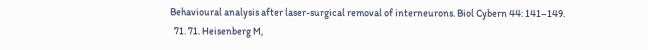Behavioural analysis after laser-surgical removal of interneurons. Biol Cybern 44: 141–149.
  71. 71. Heisenberg M,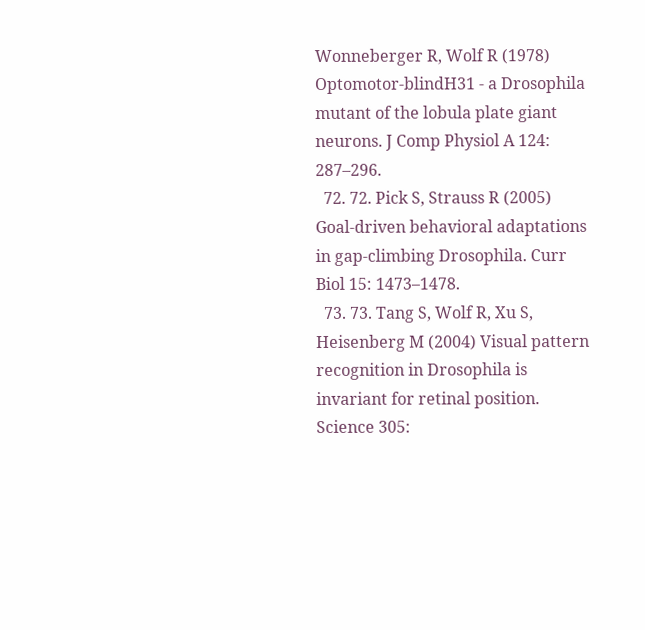Wonneberger R, Wolf R (1978) Optomotor-blindH31 - a Drosophila mutant of the lobula plate giant neurons. J Comp Physiol A 124: 287–296.
  72. 72. Pick S, Strauss R (2005) Goal-driven behavioral adaptations in gap-climbing Drosophila. Curr Biol 15: 1473–1478.
  73. 73. Tang S, Wolf R, Xu S, Heisenberg M (2004) Visual pattern recognition in Drosophila is invariant for retinal position. Science 305: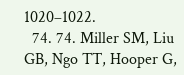1020–1022.
  74. 74. Miller SM, Liu GB, Ngo TT, Hooper G,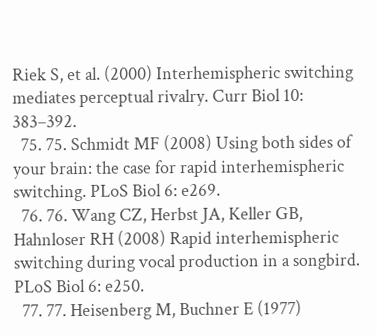Riek S, et al. (2000) Interhemispheric switching mediates perceptual rivalry. Curr Biol 10: 383–392.
  75. 75. Schmidt MF (2008) Using both sides of your brain: the case for rapid interhemispheric switching. PLoS Biol 6: e269.
  76. 76. Wang CZ, Herbst JA, Keller GB, Hahnloser RH (2008) Rapid interhemispheric switching during vocal production in a songbird. PLoS Biol 6: e250.
  77. 77. Heisenberg M, Buchner E (1977)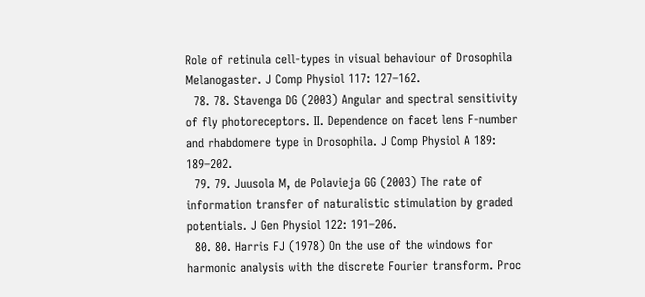Role of retinula cell-types in visual behaviour of Drosophila Melanogaster. J Comp Physiol 117: 127–162.
  78. 78. Stavenga DG (2003) Angular and spectral sensitivity of fly photoreceptors. II. Dependence on facet lens F-number and rhabdomere type in Drosophila. J Comp Physiol A 189: 189–202.
  79. 79. Juusola M, de Polavieja GG (2003) The rate of information transfer of naturalistic stimulation by graded potentials. J Gen Physiol 122: 191–206.
  80. 80. Harris FJ (1978) On the use of the windows for harmonic analysis with the discrete Fourier transform. Proc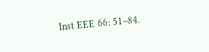Inst EEE 66: 51–84.